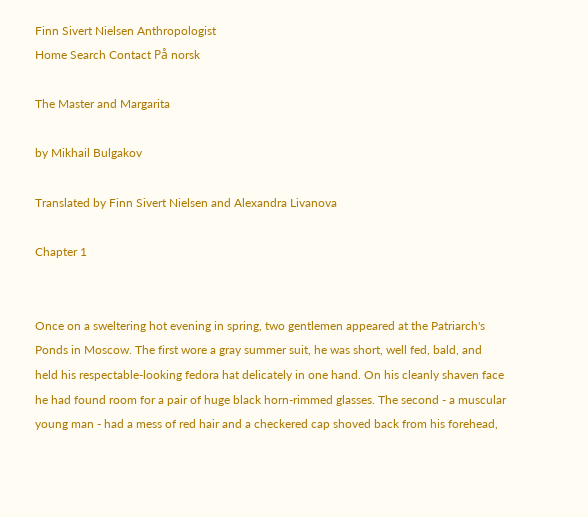Finn Sivert Nielsen Anthropologist
Home Search Contact På norsk

The Master and Margarita

by Mikhail Bulgakov

Translated by Finn Sivert Nielsen and Alexandra Livanova

Chapter 1


Once on a sweltering hot evening in spring, two gentlemen appeared at the Patriarch's Ponds in Moscow. The first wore a gray summer suit, he was short, well fed, bald, and held his respectable-looking fedora hat delicately in one hand. On his cleanly shaven face he had found room for a pair of huge black horn-rimmed glasses. The second - a muscular young man - had a mess of red hair and a checkered cap shoved back from his forehead,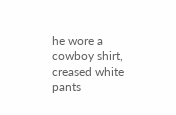he wore a cowboy shirt, creased white pants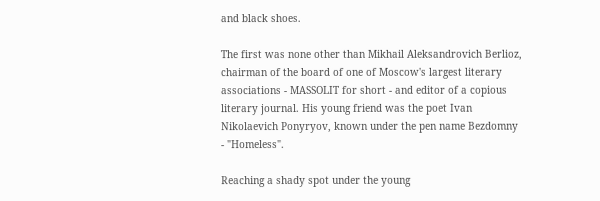and black shoes.

The first was none other than Mikhail Aleksandrovich Berlioz, chairman of the board of one of Moscow's largest literary associations - MASSOLIT for short - and editor of a copious literary journal. His young friend was the poet Ivan Nikolaevich Ponyryov, known under the pen name Bezdomny - "Homeless".

Reaching a shady spot under the young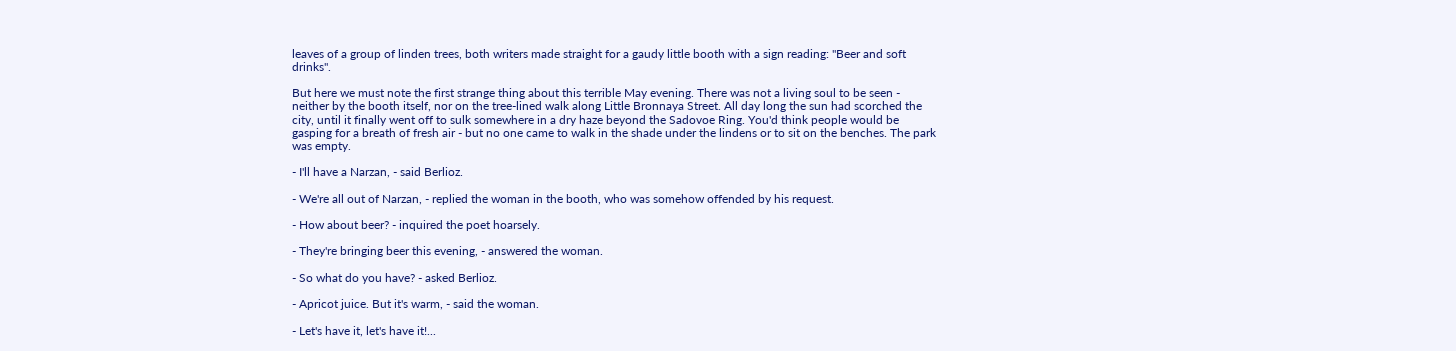leaves of a group of linden trees, both writers made straight for a gaudy little booth with a sign reading: "Beer and soft drinks".

But here we must note the first strange thing about this terrible May evening. There was not a living soul to be seen - neither by the booth itself, nor on the tree-lined walk along Little Bronnaya Street. All day long the sun had scorched the city, until it finally went off to sulk somewhere in a dry haze beyond the Sadovoe Ring. You'd think people would be gasping for a breath of fresh air - but no one came to walk in the shade under the lindens or to sit on the benches. The park was empty.

- I'll have a Narzan, - said Berlioz.

- We're all out of Narzan, - replied the woman in the booth, who was somehow offended by his request.

- How about beer? - inquired the poet hoarsely.

- They're bringing beer this evening, - answered the woman.

- So what do you have? - asked Berlioz.

- Apricot juice. But it's warm, - said the woman.

- Let's have it, let's have it!...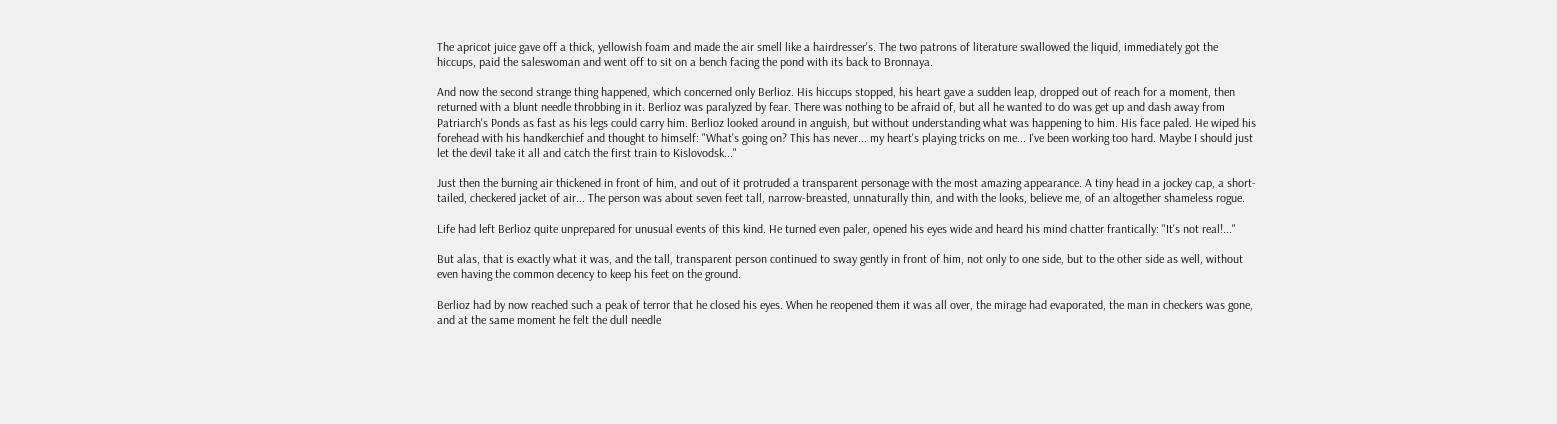The apricot juice gave off a thick, yellowish foam and made the air smell like a hairdresser's. The two patrons of literature swallowed the liquid, immediately got the hiccups, paid the saleswoman and went off to sit on a bench facing the pond with its back to Bronnaya.

And now the second strange thing happened, which concerned only Berlioz. His hiccups stopped, his heart gave a sudden leap, dropped out of reach for a moment, then returned with a blunt needle throbbing in it. Berlioz was paralyzed by fear. There was nothing to be afraid of, but all he wanted to do was get up and dash away from Patriarch's Ponds as fast as his legs could carry him. Berlioz looked around in anguish, but without understanding what was happening to him. His face paled. He wiped his forehead with his handkerchief and thought to himself: "What's going on? This has never... my heart's playing tricks on me... I've been working too hard. Maybe I should just let the devil take it all and catch the first train to Kislovodsk..."

Just then the burning air thickened in front of him, and out of it protruded a transparent personage with the most amazing appearance. A tiny head in a jockey cap, a short-tailed, checkered jacket of air... The person was about seven feet tall, narrow-breasted, unnaturally thin, and with the looks, believe me, of an altogether shameless rogue.

Life had left Berlioz quite unprepared for unusual events of this kind. He turned even paler, opened his eyes wide and heard his mind chatter frantically: "It's not real!..."

But alas, that is exactly what it was, and the tall, transparent person continued to sway gently in front of him, not only to one side, but to the other side as well, without even having the common decency to keep his feet on the ground.

Berlioz had by now reached such a peak of terror that he closed his eyes. When he reopened them it was all over, the mirage had evaporated, the man in checkers was gone, and at the same moment he felt the dull needle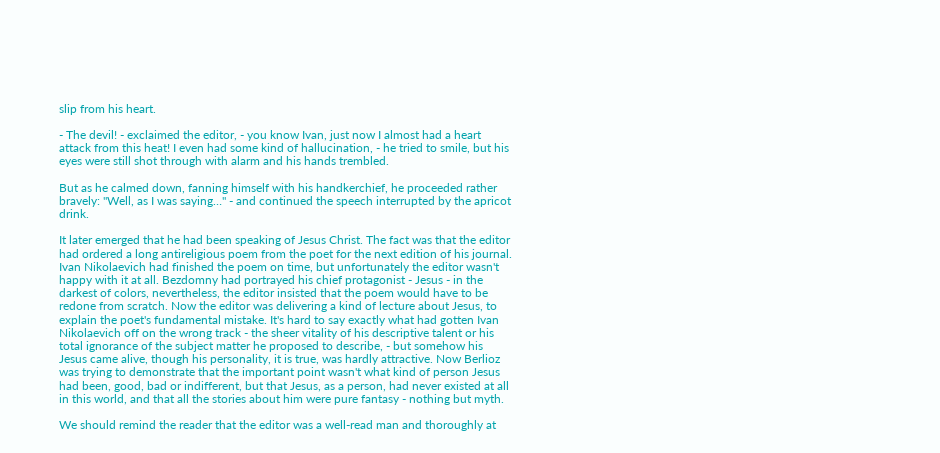slip from his heart.

- The devil! - exclaimed the editor, - you know Ivan, just now I almost had a heart attack from this heat! I even had some kind of hallucination, - he tried to smile, but his eyes were still shot through with alarm and his hands trembled.

But as he calmed down, fanning himself with his handkerchief, he proceeded rather bravely: "Well, as I was saying…" - and continued the speech interrupted by the apricot drink.

It later emerged that he had been speaking of Jesus Christ. The fact was that the editor had ordered a long antireligious poem from the poet for the next edition of his journal. Ivan Nikolaevich had finished the poem on time, but unfortunately the editor wasn't happy with it at all. Bezdomny had portrayed his chief protagonist - Jesus - in the darkest of colors, nevertheless, the editor insisted that the poem would have to be redone from scratch. Now the editor was delivering a kind of lecture about Jesus, to explain the poet's fundamental mistake. It's hard to say exactly what had gotten Ivan Nikolaevich off on the wrong track - the sheer vitality of his descriptive talent or his total ignorance of the subject matter he proposed to describe, - but somehow his Jesus came alive, though his personality, it is true, was hardly attractive. Now Berlioz was trying to demonstrate that the important point wasn't what kind of person Jesus had been, good, bad or indifferent, but that Jesus, as a person, had never existed at all in this world, and that all the stories about him were pure fantasy - nothing but myth.

We should remind the reader that the editor was a well-read man and thoroughly at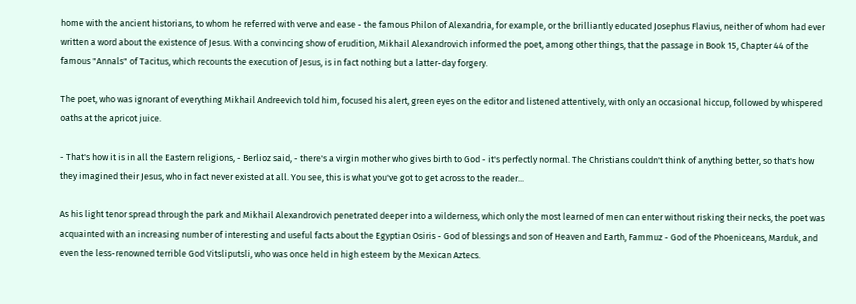home with the ancient historians, to whom he referred with verve and ease - the famous Philon of Alexandria, for example, or the brilliantly educated Josephus Flavius, neither of whom had ever written a word about the existence of Jesus. With a convincing show of erudition, Mikhail Alexandrovich informed the poet, among other things, that the passage in Book 15, Chapter 44 of the famous "Annals" of Tacitus, which recounts the execution of Jesus, is in fact nothing but a latter-day forgery.

The poet, who was ignorant of everything Mikhail Andreevich told him, focused his alert, green eyes on the editor and listened attentively, with only an occasional hiccup, followed by whispered oaths at the apricot juice.

- That's how it is in all the Eastern religions, - Berlioz said, - there's a virgin mother who gives birth to God - it's perfectly normal. The Christians couldn't think of anything better, so that's how they imagined their Jesus, who in fact never existed at all. You see, this is what you've got to get across to the reader...

As his light tenor spread through the park and Mikhail Alexandrovich penetrated deeper into a wilderness, which only the most learned of men can enter without risking their necks, the poet was acquainted with an increasing number of interesting and useful facts about the Egyptian Osiris - God of blessings and son of Heaven and Earth, Fammuz - God of the Phoeniceans, Marduk, and even the less-renowned terrible God Vitsliputsli, who was once held in high esteem by the Mexican Aztecs.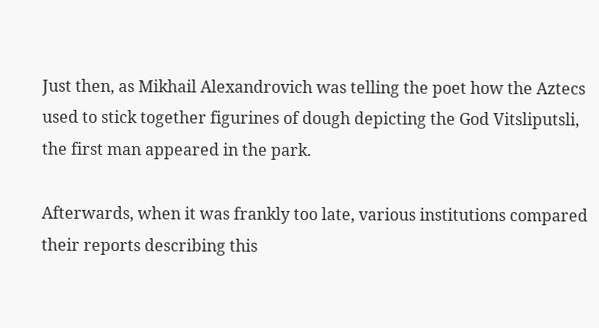Just then, as Mikhail Alexandrovich was telling the poet how the Aztecs used to stick together figurines of dough depicting the God Vitsliputsli, the first man appeared in the park.

Afterwards, when it was frankly too late, various institutions compared their reports describing this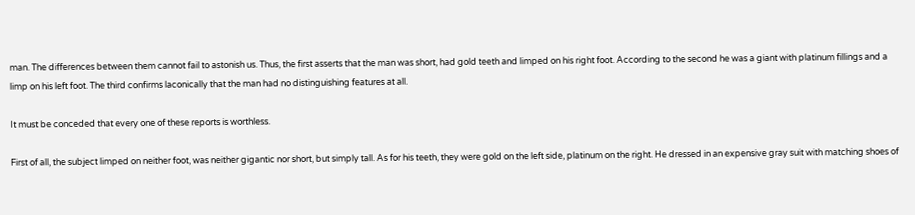man. The differences between them cannot fail to astonish us. Thus, the first asserts that the man was short, had gold teeth and limped on his right foot. According to the second he was a giant with platinum fillings and a limp on his left foot. The third confirms laconically that the man had no distinguishing features at all.

It must be conceded that every one of these reports is worthless.

First of all, the subject limped on neither foot, was neither gigantic nor short, but simply tall. As for his teeth, they were gold on the left side, platinum on the right. He dressed in an expensive gray suit with matching shoes of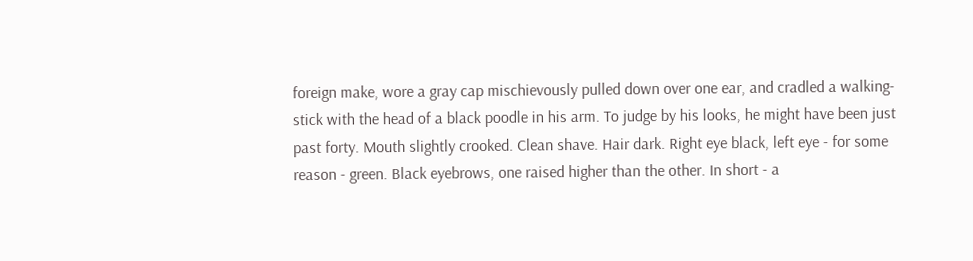foreign make, wore a gray cap mischievously pulled down over one ear, and cradled a walking-stick with the head of a black poodle in his arm. To judge by his looks, he might have been just past forty. Mouth slightly crooked. Clean shave. Hair dark. Right eye black, left eye - for some reason - green. Black eyebrows, one raised higher than the other. In short - a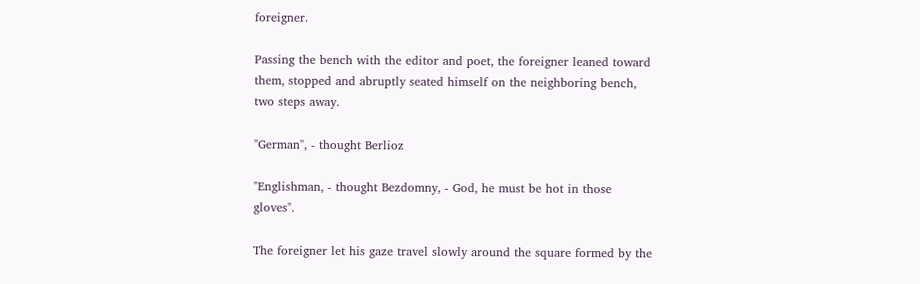foreigner.

Passing the bench with the editor and poet, the foreigner leaned toward them, stopped and abruptly seated himself on the neighboring bench, two steps away.

"German", - thought Berlioz

"Englishman, - thought Bezdomny, - God, he must be hot in those gloves".

The foreigner let his gaze travel slowly around the square formed by the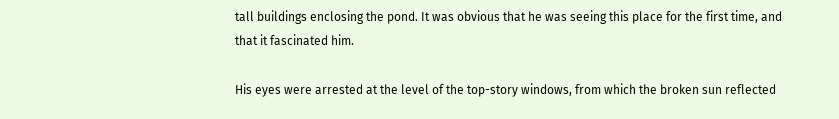tall buildings enclosing the pond. It was obvious that he was seeing this place for the first time, and that it fascinated him.

His eyes were arrested at the level of the top-story windows, from which the broken sun reflected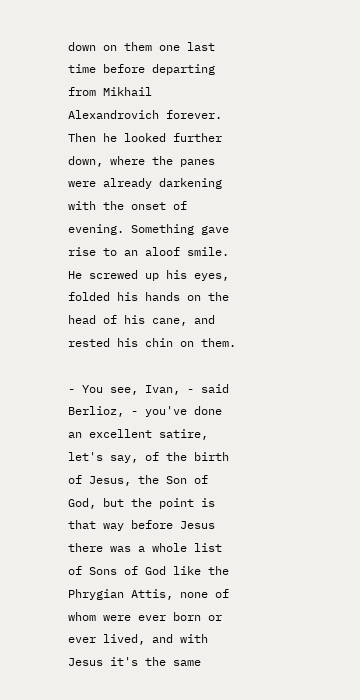down on them one last time before departing from Mikhail Alexandrovich forever. Then he looked further down, where the panes were already darkening with the onset of evening. Something gave rise to an aloof smile. He screwed up his eyes, folded his hands on the head of his cane, and rested his chin on them.

- You see, Ivan, - said Berlioz, - you've done an excellent satire, let's say, of the birth of Jesus, the Son of God, but the point is that way before Jesus there was a whole list of Sons of God like the Phrygian Attis, none of whom were ever born or ever lived, and with Jesus it's the same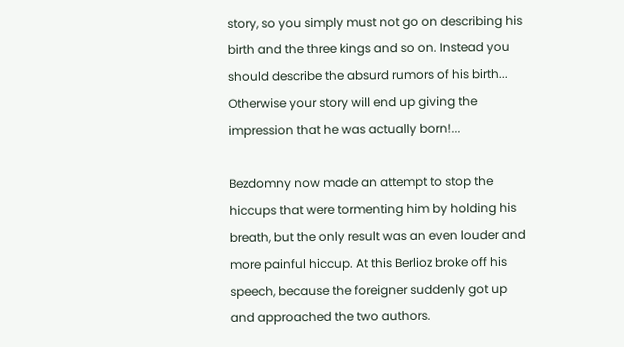story, so you simply must not go on describing his birth and the three kings and so on. Instead you should describe the absurd rumors of his birth... Otherwise your story will end up giving the impression that he was actually born!...

Bezdomny now made an attempt to stop the hiccups that were tormenting him by holding his breath, but the only result was an even louder and more painful hiccup. At this Berlioz broke off his speech, because the foreigner suddenly got up and approached the two authors.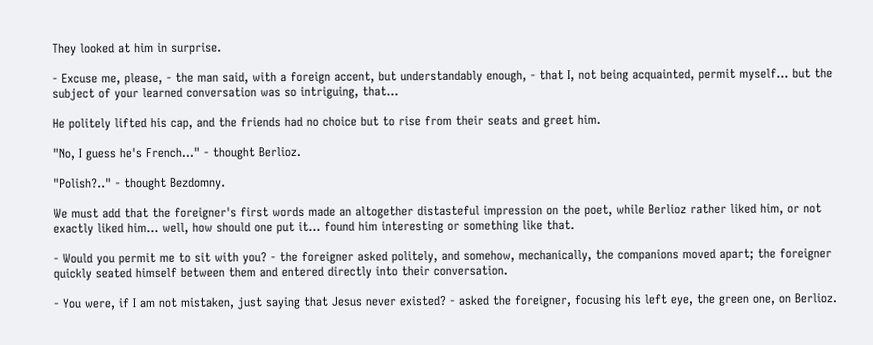They looked at him in surprise.

- Excuse me, please, - the man said, with a foreign accent, but understandably enough, - that I, not being acquainted, permit myself... but the subject of your learned conversation was so intriguing, that...

He politely lifted his cap, and the friends had no choice but to rise from their seats and greet him.

"No, I guess he's French..." - thought Berlioz.

"Polish?.." - thought Bezdomny.

We must add that the foreigner's first words made an altogether distasteful impression on the poet, while Berlioz rather liked him, or not exactly liked him... well, how should one put it... found him interesting or something like that.

- Would you permit me to sit with you? - the foreigner asked politely, and somehow, mechanically, the companions moved apart; the foreigner quickly seated himself between them and entered directly into their conversation.

- You were, if I am not mistaken, just saying that Jesus never existed? - asked the foreigner, focusing his left eye, the green one, on Berlioz.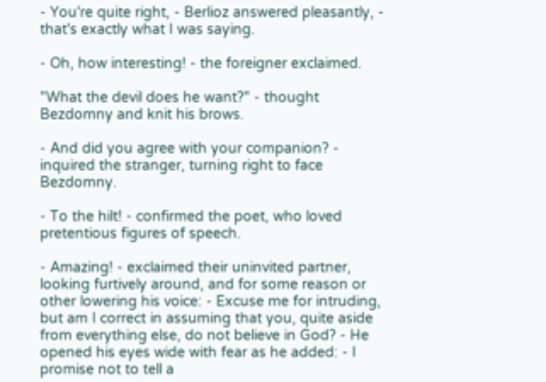- You're quite right, - Berlioz answered pleasantly, - that's exactly what I was saying.

- Oh, how interesting! - the foreigner exclaimed.

"What the devil does he want?" - thought Bezdomny and knit his brows.

- And did you agree with your companion? - inquired the stranger, turning right to face Bezdomny.

- To the hilt! - confirmed the poet, who loved pretentious figures of speech.

- Amazing! - exclaimed their uninvited partner, looking furtively around, and for some reason or other lowering his voice: - Excuse me for intruding, but am I correct in assuming that you, quite aside from everything else, do not believe in God? - He opened his eyes wide with fear as he added: - I promise not to tell a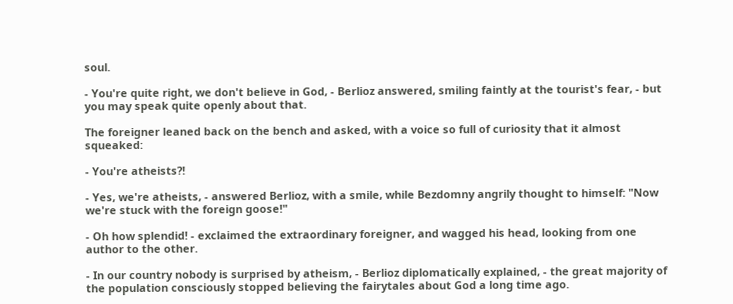soul.

- You're quite right, we don't believe in God, - Berlioz answered, smiling faintly at the tourist's fear, - but you may speak quite openly about that.

The foreigner leaned back on the bench and asked, with a voice so full of curiosity that it almost squeaked:

- You're atheists?!

- Yes, we're atheists, - answered Berlioz, with a smile, while Bezdomny angrily thought to himself: "Now we're stuck with the foreign goose!"

- Oh how splendid! - exclaimed the extraordinary foreigner, and wagged his head, looking from one author to the other.

- In our country nobody is surprised by atheism, - Berlioz diplomatically explained, - the great majority of the population consciously stopped believing the fairytales about God a long time ago.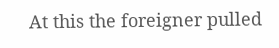At this the foreigner pulled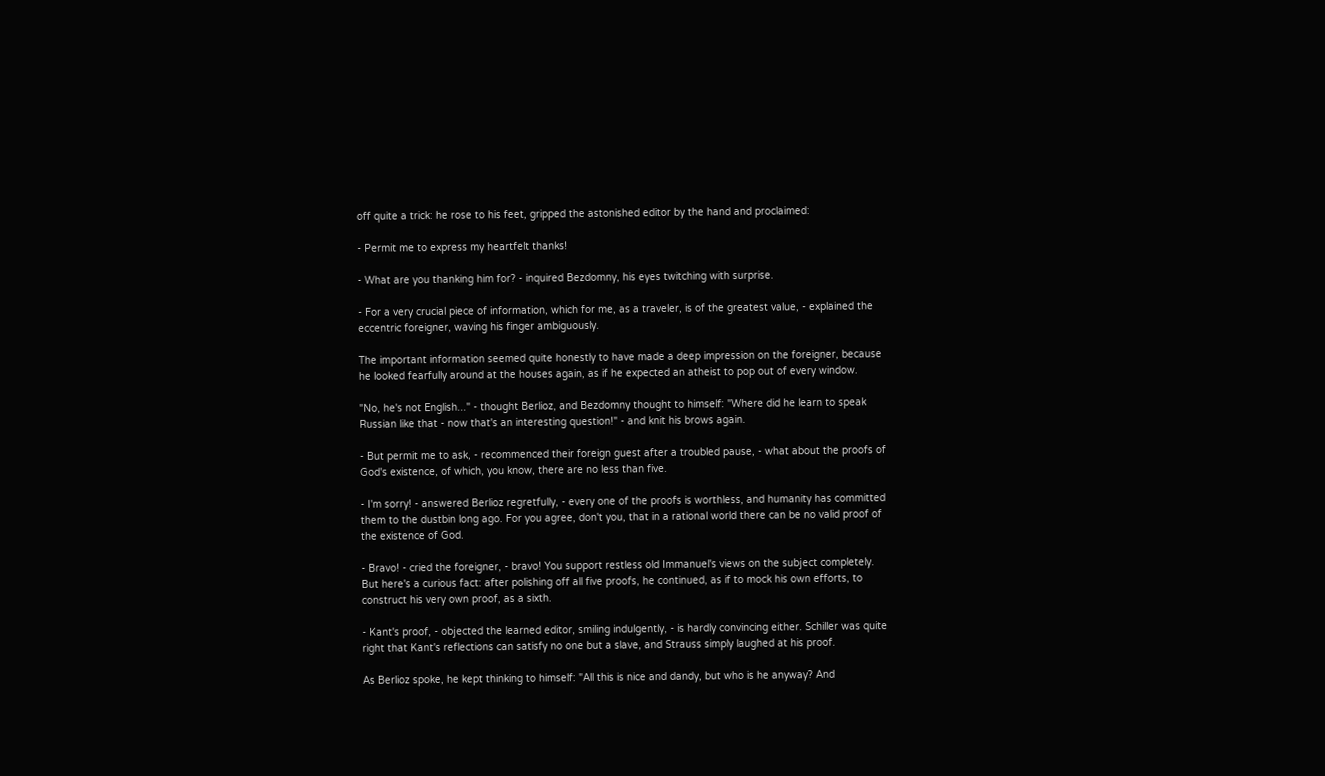off quite a trick: he rose to his feet, gripped the astonished editor by the hand and proclaimed:

- Permit me to express my heartfelt thanks!

- What are you thanking him for? - inquired Bezdomny, his eyes twitching with surprise.

- For a very crucial piece of information, which for me, as a traveler, is of the greatest value, - explained the eccentric foreigner, waving his finger ambiguously.

The important information seemed quite honestly to have made a deep impression on the foreigner, because he looked fearfully around at the houses again, as if he expected an atheist to pop out of every window.

"No, he's not English..." - thought Berlioz, and Bezdomny thought to himself: "Where did he learn to speak Russian like that - now that's an interesting question!" - and knit his brows again.

- But permit me to ask, - recommenced their foreign guest after a troubled pause, - what about the proofs of God's existence, of which, you know, there are no less than five.

- I'm sorry! - answered Berlioz regretfully, - every one of the proofs is worthless, and humanity has committed them to the dustbin long ago. For you agree, don't you, that in a rational world there can be no valid proof of the existence of God.

- Bravo! - cried the foreigner, - bravo! You support restless old Immanuel's views on the subject completely. But here's a curious fact: after polishing off all five proofs, he continued, as if to mock his own efforts, to construct his very own proof, as a sixth.

- Kant's proof, - objected the learned editor, smiling indulgently, - is hardly convincing either. Schiller was quite right that Kant's reflections can satisfy no one but a slave, and Strauss simply laughed at his proof.

As Berlioz spoke, he kept thinking to himself: "All this is nice and dandy, but who is he anyway? And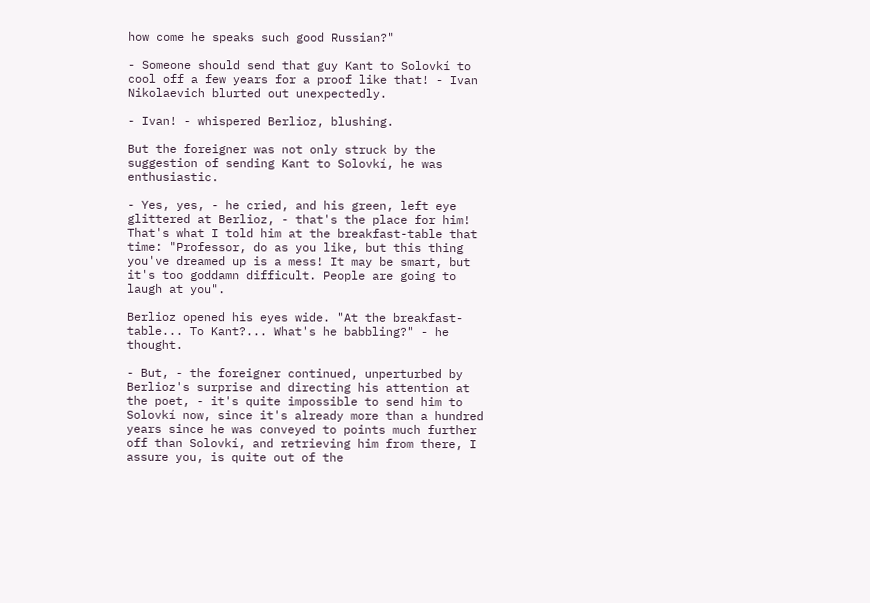how come he speaks such good Russian?"

- Someone should send that guy Kant to Solovkí to cool off a few years for a proof like that! - Ivan Nikolaevich blurted out unexpectedly.

- Ivan! - whispered Berlioz, blushing.

But the foreigner was not only struck by the suggestion of sending Kant to Solovkí, he was enthusiastic.

- Yes, yes, - he cried, and his green, left eye glittered at Berlioz, - that's the place for him! That's what I told him at the breakfast-table that time: "Professor, do as you like, but this thing you've dreamed up is a mess! It may be smart, but it's too goddamn difficult. People are going to laugh at you".

Berlioz opened his eyes wide. "At the breakfast-table... To Kant?... What's he babbling?" - he thought.

- But, - the foreigner continued, unperturbed by Berlioz's surprise and directing his attention at the poet, - it's quite impossible to send him to Solovkí now, since it's already more than a hundred years since he was conveyed to points much further off than Solovkí, and retrieving him from there, I assure you, is quite out of the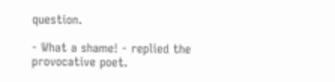question.

- What a shame! - replied the provocative poet.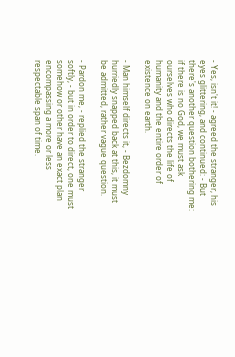- Yes, isn't it! - agreed the stranger, his eyes glittering, and continued: - But there's another question bothering me: if there is no God, we must ask ourselves who directs the life of humanity and the entire order of existence on earth.

- Man himself directs it, - Bezdomny hurriedly snapped back at this, it must be admitted, rather vague question.

- Pardon me, - replied the stranger softly, - but in order to direct, one must somehow or other have an exact plan encompassing a more or less respectable span of time.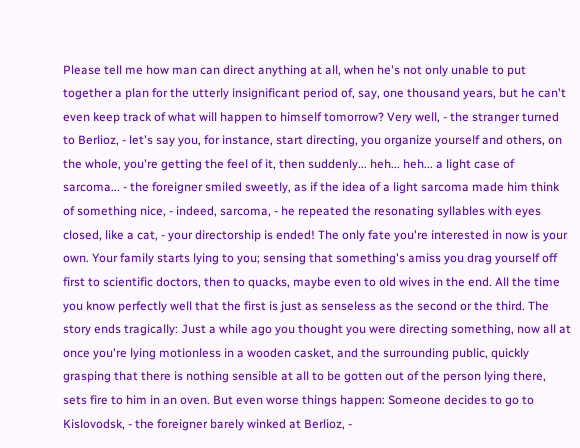Please tell me how man can direct anything at all, when he's not only unable to put together a plan for the utterly insignificant period of, say, one thousand years, but he can't even keep track of what will happen to himself tomorrow? Very well, - the stranger turned to Berlioz, - let's say you, for instance, start directing, you organize yourself and others, on the whole, you're getting the feel of it, then suddenly... heh... heh... a light case of sarcoma... - the foreigner smiled sweetly, as if the idea of a light sarcoma made him think of something nice, - indeed, sarcoma, - he repeated the resonating syllables with eyes closed, like a cat, - your directorship is ended! The only fate you're interested in now is your own. Your family starts lying to you; sensing that something's amiss you drag yourself off first to scientific doctors, then to quacks, maybe even to old wives in the end. All the time you know perfectly well that the first is just as senseless as the second or the third. The story ends tragically: Just a while ago you thought you were directing something, now all at once you're lying motionless in a wooden casket, and the surrounding public, quickly grasping that there is nothing sensible at all to be gotten out of the person lying there, sets fire to him in an oven. But even worse things happen: Someone decides to go to Kislovodsk, - the foreigner barely winked at Berlioz, -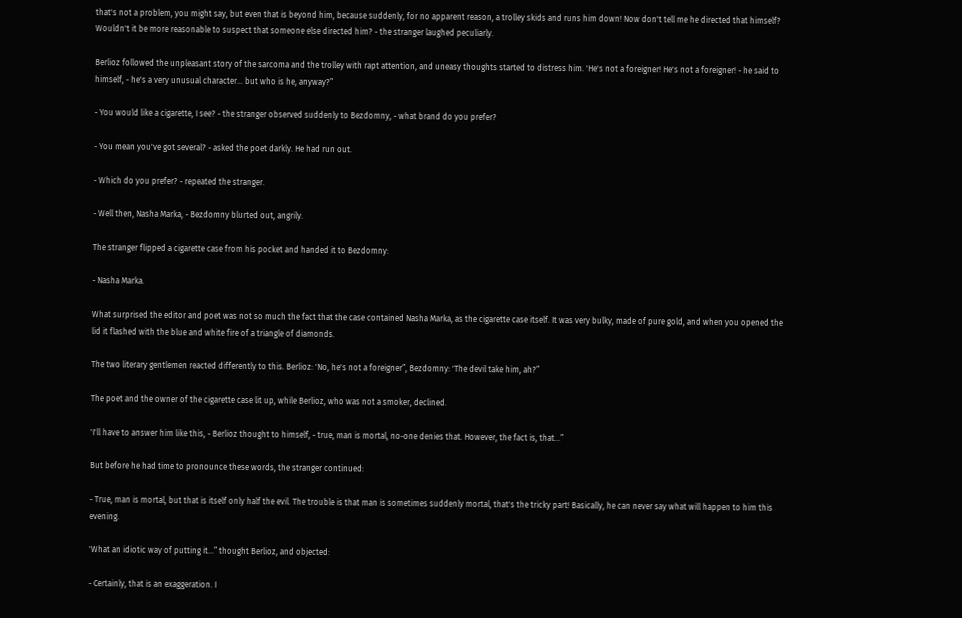that's not a problem, you might say, but even that is beyond him, because suddenly, for no apparent reason, a trolley skids and runs him down! Now don't tell me he directed that himself? Wouldn't it be more reasonable to suspect that someone else directed him? - the stranger laughed peculiarly.

Berlioz followed the unpleasant story of the sarcoma and the trolley with rapt attention, and uneasy thoughts started to distress him. 'He's not a foreigner! He's not a foreigner! - he said to himself, - he's a very unusual character... but who is he, anyway?”

- You would like a cigarette, I see? - the stranger observed suddenly to Bezdomny, - what brand do you prefer?

- You mean you've got several? - asked the poet darkly. He had run out.

- Which do you prefer? - repeated the stranger.

- Well then, Nasha Marka, - Bezdomny blurted out, angrily.

The stranger flipped a cigarette case from his pocket and handed it to Bezdomny:

- Nasha Marka.

What surprised the editor and poet was not so much the fact that the case contained Nasha Marka, as the cigarette case itself. It was very bulky, made of pure gold, and when you opened the lid it flashed with the blue and white fire of a triangle of diamonds.

The two literary gentlemen reacted differently to this. Berlioz: 'No, he's not a foreigner”, Bezdomny: 'The devil take him, ah?”

The poet and the owner of the cigarette case lit up, while Berlioz, who was not a smoker, declined.

'I'll have to answer him like this, - Berlioz thought to himself, - true, man is mortal, no-one denies that. However, the fact is, that...”

But before he had time to pronounce these words, the stranger continued:

- True, man is mortal, but that is itself only half the evil. The trouble is that man is sometimes suddenly mortal, that's the tricky part! Basically, he can never say what will happen to him this evening.

'What an idiotic way of putting it...” thought Berlioz, and objected:

- Certainly, that is an exaggeration. I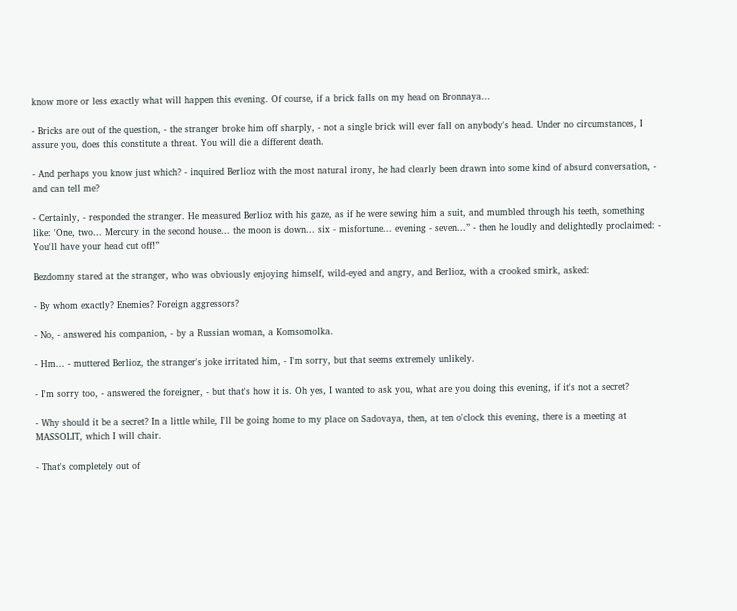know more or less exactly what will happen this evening. Of course, if a brick falls on my head on Bronnaya...

- Bricks are out of the question, - the stranger broke him off sharply, - not a single brick will ever fall on anybody's head. Under no circumstances, I assure you, does this constitute a threat. You will die a different death.

- And perhaps you know just which? - inquired Berlioz with the most natural irony, he had clearly been drawn into some kind of absurd conversation, - and can tell me?

- Certainly, - responded the stranger. He measured Berlioz with his gaze, as if he were sewing him a suit, and mumbled through his teeth, something like: 'One, two... Mercury in the second house... the moon is down... six - misfortune... evening - seven...” - then he loudly and delightedly proclaimed: - You'll have your head cut off!”

Bezdomny stared at the stranger, who was obviously enjoying himself, wild-eyed and angry, and Berlioz, with a crooked smirk, asked:

- By whom exactly? Enemies? Foreign aggressors?

- No, - answered his companion, - by a Russian woman, a Komsomolka.

- Hm... - muttered Berlioz, the stranger's joke irritated him, - I'm sorry, but that seems extremely unlikely.

- I'm sorry too, - answered the foreigner, - but that's how it is. Oh yes, I wanted to ask you, what are you doing this evening, if it's not a secret?

- Why should it be a secret? In a little while, I'll be going home to my place on Sadovaya, then, at ten o'clock this evening, there is a meeting at MASSOLIT, which I will chair.

- That's completely out of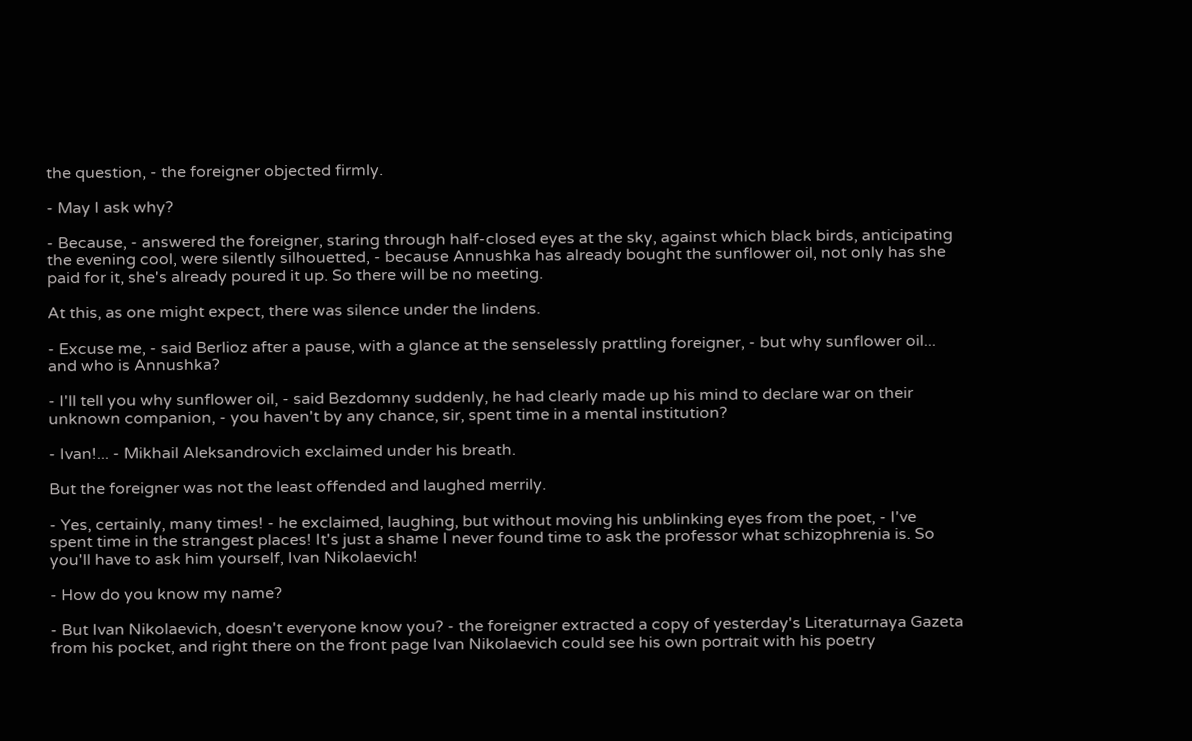the question, - the foreigner objected firmly.

- May I ask why?

- Because, - answered the foreigner, staring through half-closed eyes at the sky, against which black birds, anticipating the evening cool, were silently silhouetted, - because Annushka has already bought the sunflower oil, not only has she paid for it, she's already poured it up. So there will be no meeting.

At this, as one might expect, there was silence under the lindens.

- Excuse me, - said Berlioz after a pause, with a glance at the senselessly prattling foreigner, - but why sunflower oil... and who is Annushka?

- I'll tell you why sunflower oil, - said Bezdomny suddenly, he had clearly made up his mind to declare war on their unknown companion, - you haven't by any chance, sir, spent time in a mental institution?

- Ivan!... - Mikhail Aleksandrovich exclaimed under his breath.

But the foreigner was not the least offended and laughed merrily.

- Yes, certainly, many times! - he exclaimed, laughing, but without moving his unblinking eyes from the poet, - I've spent time in the strangest places! It's just a shame I never found time to ask the professor what schizophrenia is. So you'll have to ask him yourself, Ivan Nikolaevich!

- How do you know my name?

- But Ivan Nikolaevich, doesn't everyone know you? - the foreigner extracted a copy of yesterday's Literaturnaya Gazeta from his pocket, and right there on the front page Ivan Nikolaevich could see his own portrait with his poetry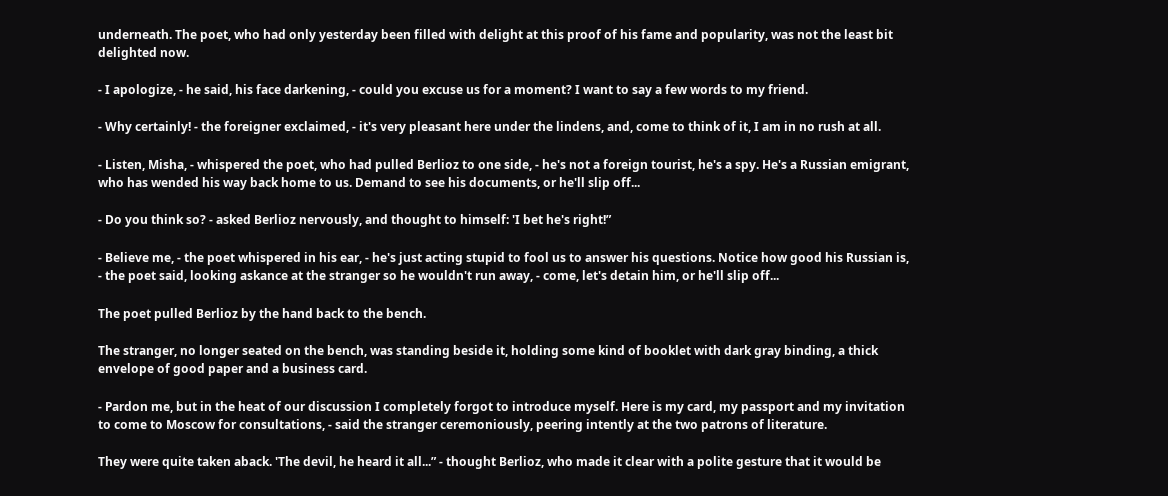underneath. The poet, who had only yesterday been filled with delight at this proof of his fame and popularity, was not the least bit delighted now.

- I apologize, - he said, his face darkening, - could you excuse us for a moment? I want to say a few words to my friend.

- Why certainly! - the foreigner exclaimed, - it's very pleasant here under the lindens, and, come to think of it, I am in no rush at all.

- Listen, Misha, - whispered the poet, who had pulled Berlioz to one side, - he's not a foreign tourist, he's a spy. He's a Russian emigrant, who has wended his way back home to us. Demand to see his documents, or he'll slip off...

- Do you think so? - asked Berlioz nervously, and thought to himself: 'I bet he's right!”

- Believe me, - the poet whispered in his ear, - he's just acting stupid to fool us to answer his questions. Notice how good his Russian is, - the poet said, looking askance at the stranger so he wouldn't run away, - come, let's detain him, or he'll slip off...

The poet pulled Berlioz by the hand back to the bench.

The stranger, no longer seated on the bench, was standing beside it, holding some kind of booklet with dark gray binding, a thick envelope of good paper and a business card.

- Pardon me, but in the heat of our discussion I completely forgot to introduce myself. Here is my card, my passport and my invitation to come to Moscow for consultations, - said the stranger ceremoniously, peering intently at the two patrons of literature.

They were quite taken aback. 'The devil, he heard it all...” - thought Berlioz, who made it clear with a polite gesture that it would be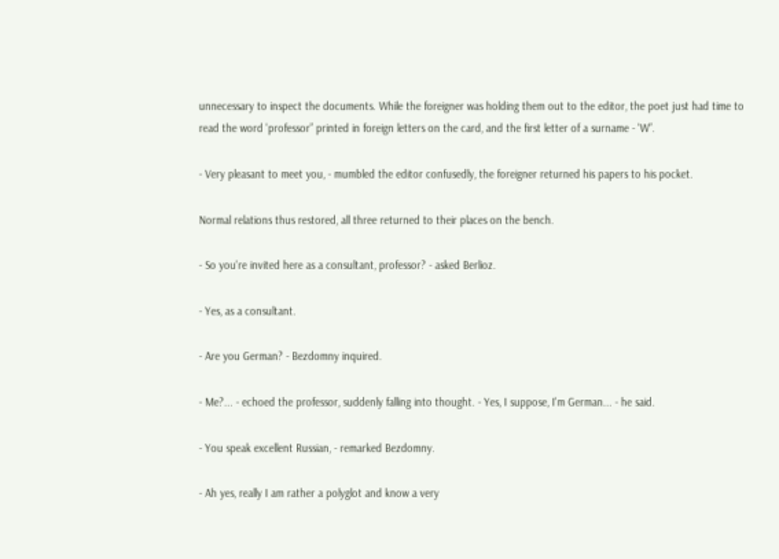unnecessary to inspect the documents. While the foreigner was holding them out to the editor, the poet just had time to read the word 'professor” printed in foreign letters on the card, and the first letter of a surname - 'W”.

- Very pleasant to meet you, - mumbled the editor confusedly, the foreigner returned his papers to his pocket.

Normal relations thus restored, all three returned to their places on the bench.

- So you're invited here as a consultant, professor? - asked Berlioz.

- Yes, as a consultant.

- Are you German? - Bezdomny inquired.

- Me?... - echoed the professor, suddenly falling into thought. - Yes, I suppose, I'm German... - he said.

- You speak excellent Russian, - remarked Bezdomny.

- Ah yes, really I am rather a polyglot and know a very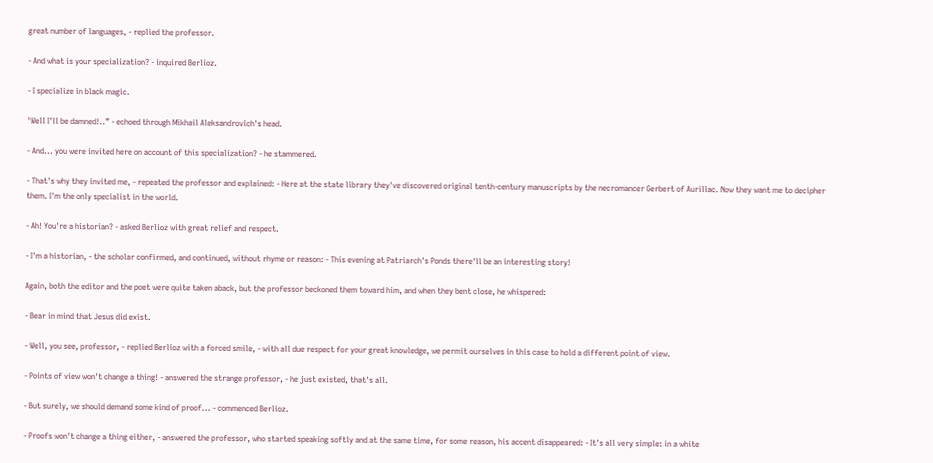great number of languages, - replied the professor.

- And what is your specialization? - inquired Berlioz.

- I specialize in black magic.

'Well I'll be damned!..” - echoed through Mikhail Aleksandrovich's head.

- And... you were invited here on account of this specialization? - he stammered.

- That's why they invited me, - repeated the professor and explained: - Here at the state library they've discovered original tenth-century manuscripts by the necromancer Gerbert of Aurillac. Now they want me to decipher them. I'm the only specialist in the world.

- Ah! You're a historian? - asked Berlioz with great relief and respect.

- I'm a historian, - the scholar confirmed, and continued, without rhyme or reason: - This evening at Patriarch's Ponds there'll be an interesting story!

Again, both the editor and the poet were quite taken aback, but the professor beckoned them toward him, and when they bent close, he whispered:

- Bear in mind that Jesus did exist.

- Well, you see, professor, - replied Berlioz with a forced smile, - with all due respect for your great knowledge, we permit ourselves in this case to hold a different point of view.

- Points of view won't change a thing! - answered the strange professor, - he just existed, that's all.

- But surely, we should demand some kind of proof... - commenced Berlioz.

- Proofs won't change a thing either, - answered the professor, who started speaking softly and at the same time, for some reason, his accent disappeared: - It's all very simple: in a white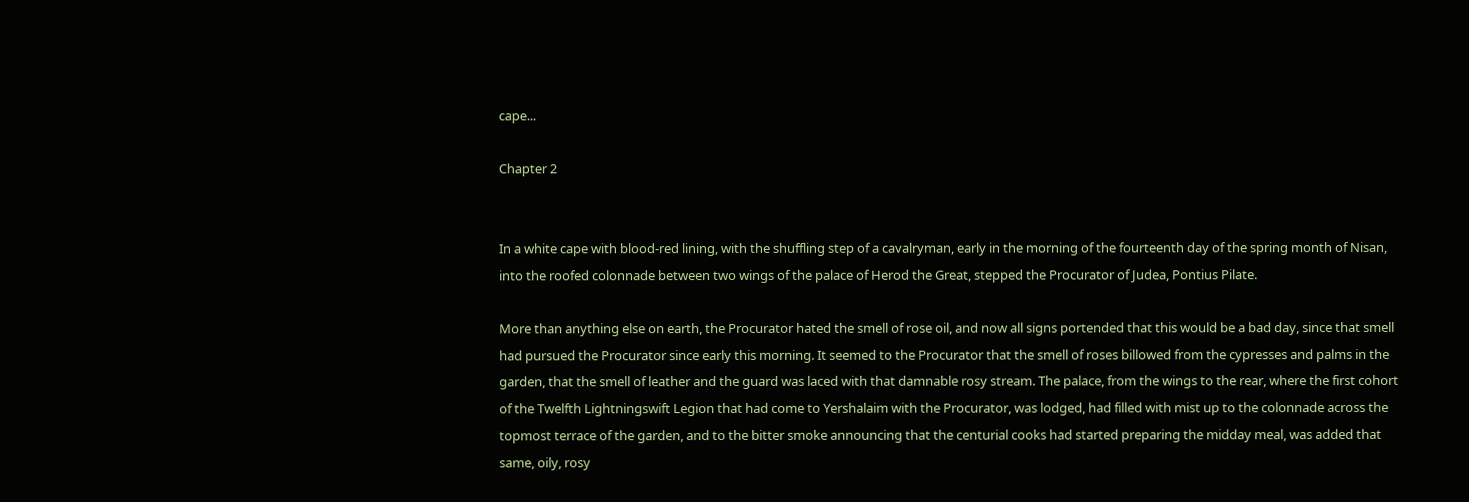cape...

Chapter 2


In a white cape with blood-red lining, with the shuffling step of a cavalryman, early in the morning of the fourteenth day of the spring month of Nisan, into the roofed colonnade between two wings of the palace of Herod the Great, stepped the Procurator of Judea, Pontius Pilate.

More than anything else on earth, the Procurator hated the smell of rose oil, and now all signs portended that this would be a bad day, since that smell had pursued the Procurator since early this morning. It seemed to the Procurator that the smell of roses billowed from the cypresses and palms in the garden, that the smell of leather and the guard was laced with that damnable rosy stream. The palace, from the wings to the rear, where the first cohort of the Twelfth Lightningswift Legion that had come to Yershalaim with the Procurator, was lodged, had filled with mist up to the colonnade across the topmost terrace of the garden, and to the bitter smoke announcing that the centurial cooks had started preparing the midday meal, was added that same, oily, rosy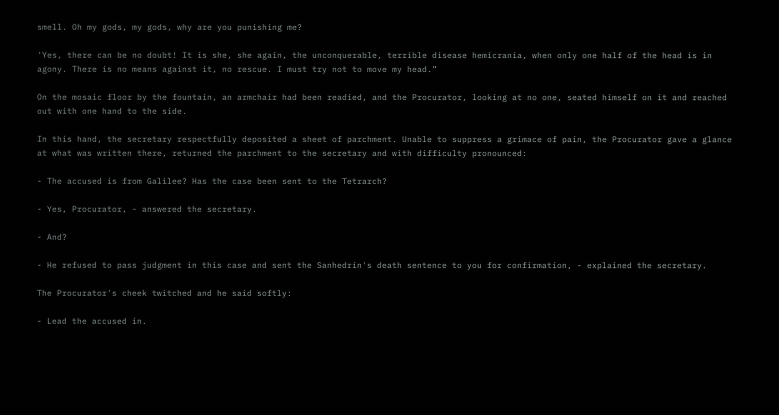smell. Oh my gods, my gods, why are you punishing me?

'Yes, there can be no doubt! It is she, she again, the unconquerable, terrible disease hemicrania, when only one half of the head is in agony. There is no means against it, no rescue. I must try not to move my head.”

On the mosaic floor by the fountain, an armchair had been readied, and the Procurator, looking at no one, seated himself on it and reached out with one hand to the side.

In this hand, the secretary respectfully deposited a sheet of parchment. Unable to suppress a grimace of pain, the Procurator gave a glance at what was written there, returned the parchment to the secretary and with difficulty pronounced:

- The accused is from Galilee? Has the case been sent to the Tetrarch?

- Yes, Procurator, - answered the secretary.

- And?

- He refused to pass judgment in this case and sent the Sanhedrin's death sentence to you for confirmation, - explained the secretary.

The Procurator's cheek twitched and he said softly:

- Lead the accused in.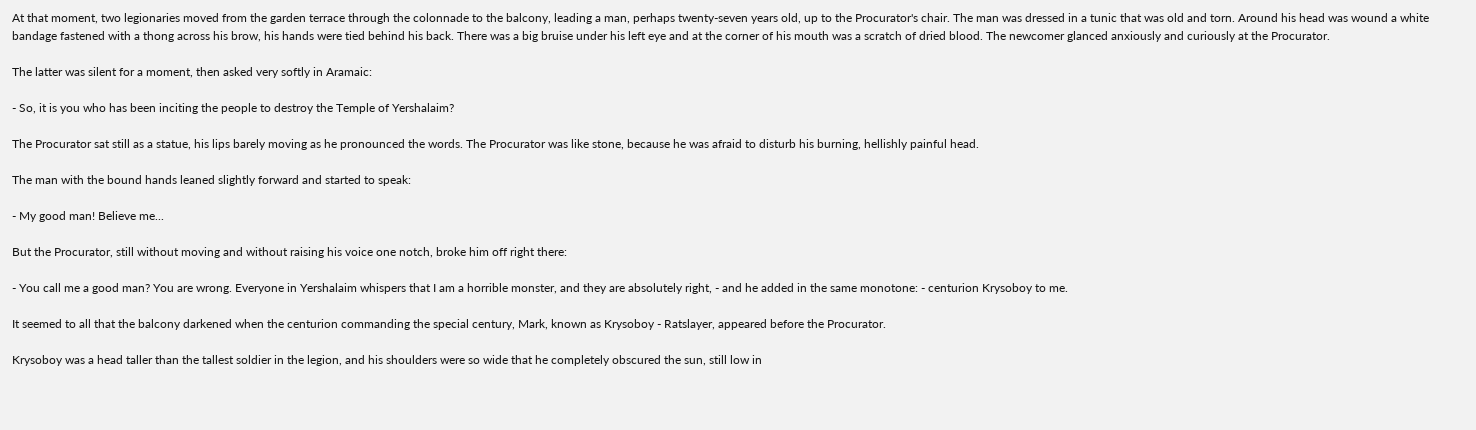At that moment, two legionaries moved from the garden terrace through the colonnade to the balcony, leading a man, perhaps twenty-seven years old, up to the Procurator's chair. The man was dressed in a tunic that was old and torn. Around his head was wound a white bandage fastened with a thong across his brow, his hands were tied behind his back. There was a big bruise under his left eye and at the corner of his mouth was a scratch of dried blood. The newcomer glanced anxiously and curiously at the Procurator.

The latter was silent for a moment, then asked very softly in Aramaic:

- So, it is you who has been inciting the people to destroy the Temple of Yershalaim?

The Procurator sat still as a statue, his lips barely moving as he pronounced the words. The Procurator was like stone, because he was afraid to disturb his burning, hellishly painful head.

The man with the bound hands leaned slightly forward and started to speak:

- My good man! Believe me...

But the Procurator, still without moving and without raising his voice one notch, broke him off right there:

- You call me a good man? You are wrong. Everyone in Yershalaim whispers that I am a horrible monster, and they are absolutely right, - and he added in the same monotone: - centurion Krysoboy to me.

It seemed to all that the balcony darkened when the centurion commanding the special century, Mark, known as Krysoboy - Ratslayer, appeared before the Procurator.

Krysoboy was a head taller than the tallest soldier in the legion, and his shoulders were so wide that he completely obscured the sun, still low in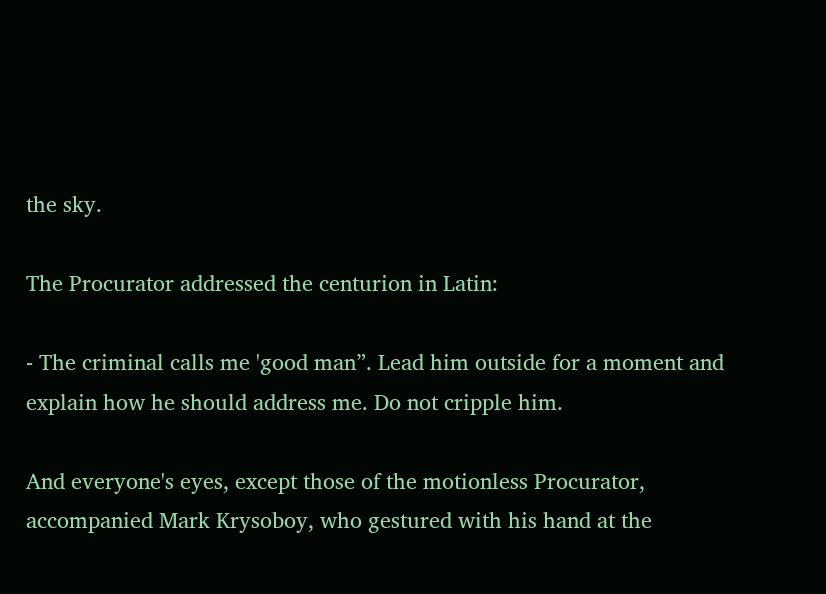the sky.

The Procurator addressed the centurion in Latin:

- The criminal calls me 'good man”. Lead him outside for a moment and explain how he should address me. Do not cripple him.

And everyone's eyes, except those of the motionless Procurator, accompanied Mark Krysoboy, who gestured with his hand at the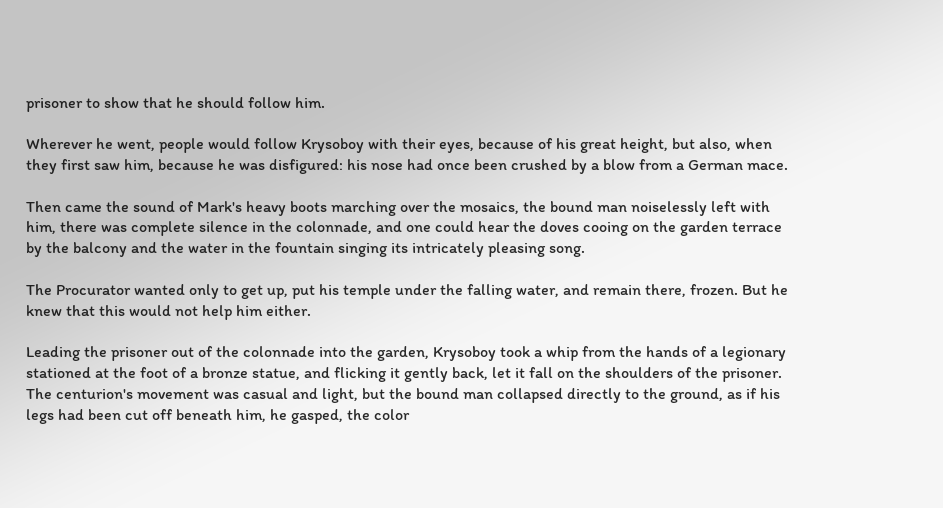prisoner to show that he should follow him.

Wherever he went, people would follow Krysoboy with their eyes, because of his great height, but also, when they first saw him, because he was disfigured: his nose had once been crushed by a blow from a German mace.

Then came the sound of Mark's heavy boots marching over the mosaics, the bound man noiselessly left with him, there was complete silence in the colonnade, and one could hear the doves cooing on the garden terrace by the balcony and the water in the fountain singing its intricately pleasing song.

The Procurator wanted only to get up, put his temple under the falling water, and remain there, frozen. But he knew that this would not help him either.

Leading the prisoner out of the colonnade into the garden, Krysoboy took a whip from the hands of a legionary stationed at the foot of a bronze statue, and flicking it gently back, let it fall on the shoulders of the prisoner. The centurion's movement was casual and light, but the bound man collapsed directly to the ground, as if his legs had been cut off beneath him, he gasped, the color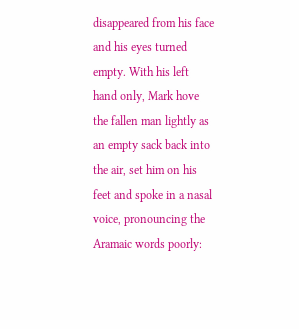disappeared from his face and his eyes turned empty. With his left hand only, Mark hove the fallen man lightly as an empty sack back into the air, set him on his feet and spoke in a nasal voice, pronouncing the Aramaic words poorly: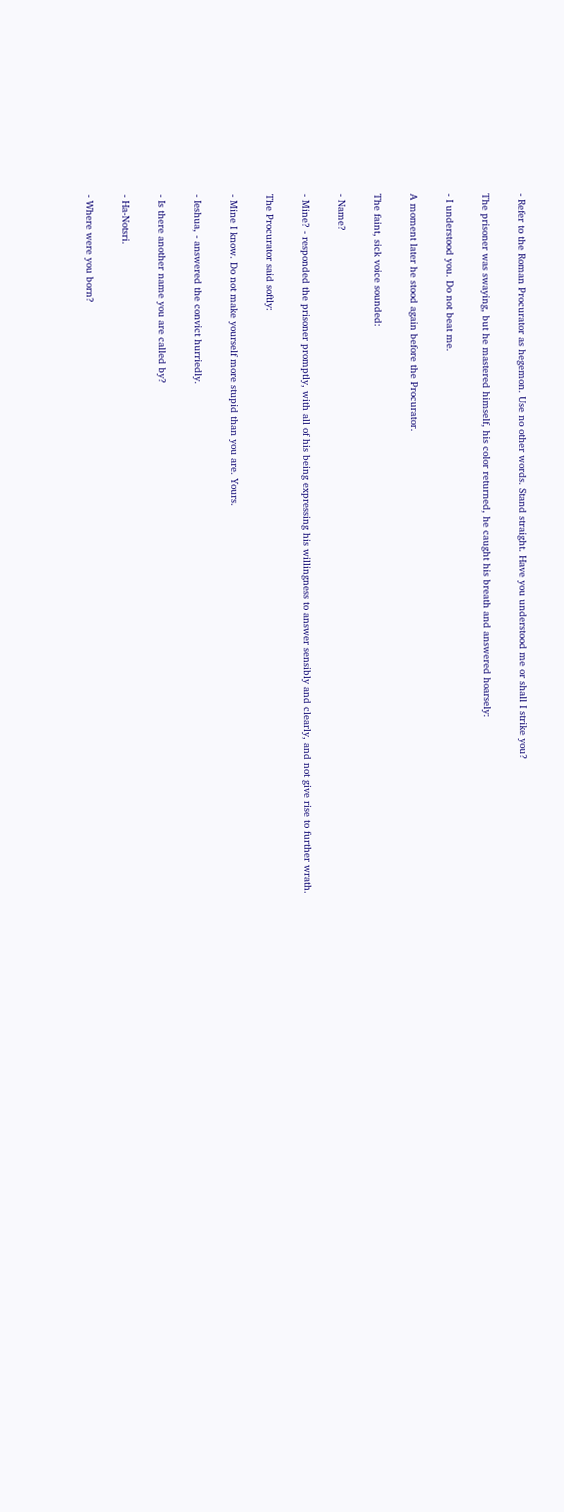- Refer to the Roman Procurator as hegemon. Use no other words. Stand straight. Have you understood me or shall I strike you?

The prisoner was swaying, but he mastered himself, his color returned, he caught his breath and answered hoarsely:

- I understood you. Do not beat me.

A moment later he stood again before the Procurator.

The faint, sick voice sounded:

- Name?

- Mine? - responded the prisoner promptly, with all of his being expressing his willingness to answer sensibly and clearly, and not give rise to further wrath.

The Procurator said softly:

- Mine I know. Do not make yourself more stupid than you are. Yours.

- Ieshua, - answered the convict hurriedly.

- Is there another name you are called by?

- Ha-Notsri.

- Where were you born?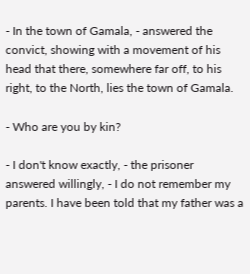- In the town of Gamala, - answered the convict, showing with a movement of his head that there, somewhere far off, to his right, to the North, lies the town of Gamala.

- Who are you by kin?

- I don't know exactly, - the prisoner answered willingly, - I do not remember my parents. I have been told that my father was a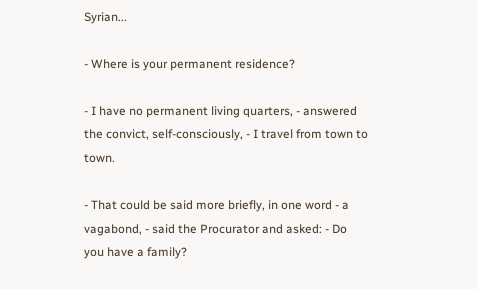Syrian...

- Where is your permanent residence?

- I have no permanent living quarters, - answered the convict, self-consciously, - I travel from town to town.

- That could be said more briefly, in one word - a vagabond, - said the Procurator and asked: - Do you have a family?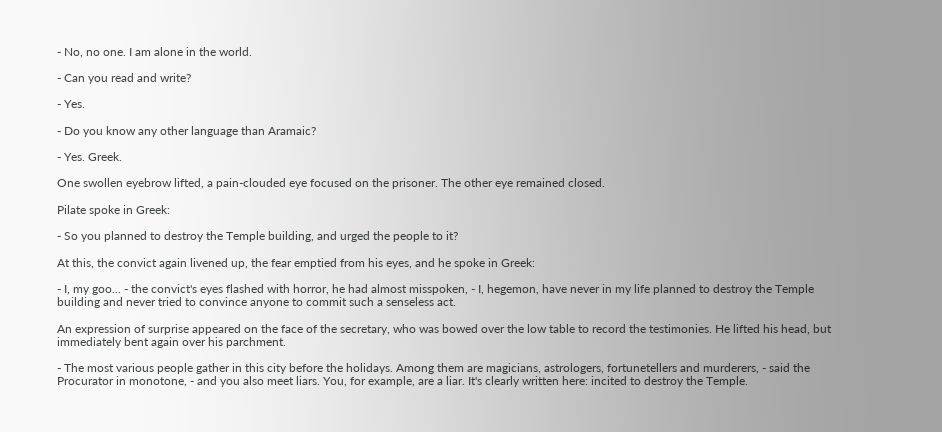- No, no one. I am alone in the world.

- Can you read and write?

- Yes.

- Do you know any other language than Aramaic?

- Yes. Greek.

One swollen eyebrow lifted, a pain-clouded eye focused on the prisoner. The other eye remained closed.

Pilate spoke in Greek:

- So you planned to destroy the Temple building, and urged the people to it?

At this, the convict again livened up, the fear emptied from his eyes, and he spoke in Greek:

- I, my goo... - the convict's eyes flashed with horror, he had almost misspoken, - I, hegemon, have never in my life planned to destroy the Temple building and never tried to convince anyone to commit such a senseless act.

An expression of surprise appeared on the face of the secretary, who was bowed over the low table to record the testimonies. He lifted his head, but immediately bent again over his parchment.

- The most various people gather in this city before the holidays. Among them are magicians, astrologers, fortunetellers and murderers, - said the Procurator in monotone, - and you also meet liars. You, for example, are a liar. It's clearly written here: incited to destroy the Temple.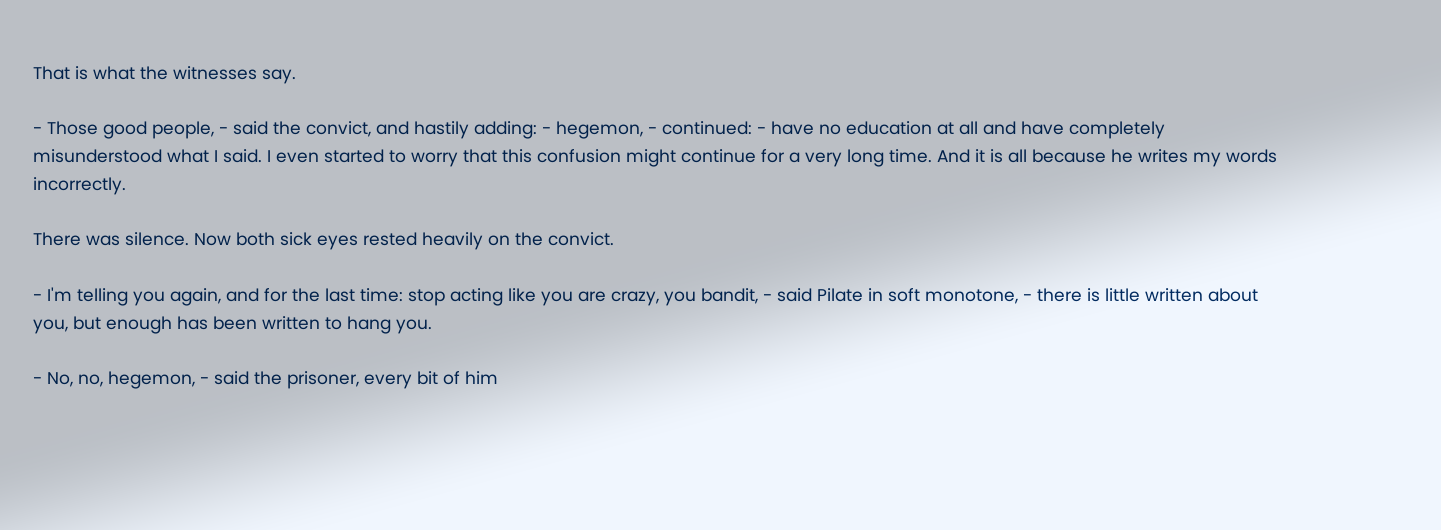That is what the witnesses say.

- Those good people, - said the convict, and hastily adding: - hegemon, - continued: - have no education at all and have completely misunderstood what I said. I even started to worry that this confusion might continue for a very long time. And it is all because he writes my words incorrectly.

There was silence. Now both sick eyes rested heavily on the convict.

- I'm telling you again, and for the last time: stop acting like you are crazy, you bandit, - said Pilate in soft monotone, - there is little written about you, but enough has been written to hang you.

- No, no, hegemon, - said the prisoner, every bit of him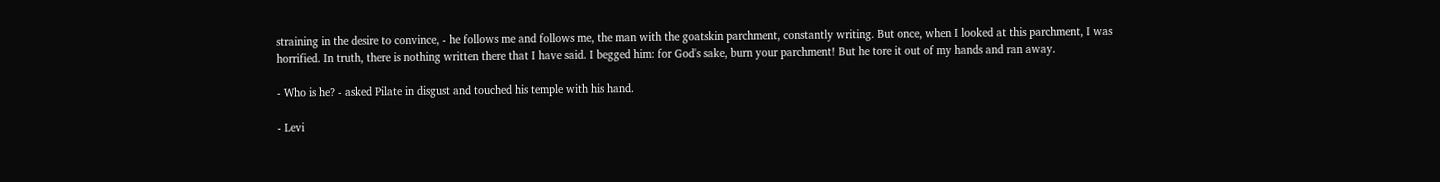straining in the desire to convince, - he follows me and follows me, the man with the goatskin parchment, constantly writing. But once, when I looked at this parchment, I was horrified. In truth, there is nothing written there that I have said. I begged him: for God's sake, burn your parchment! But he tore it out of my hands and ran away.

- Who is he? - asked Pilate in disgust and touched his temple with his hand.

- Levi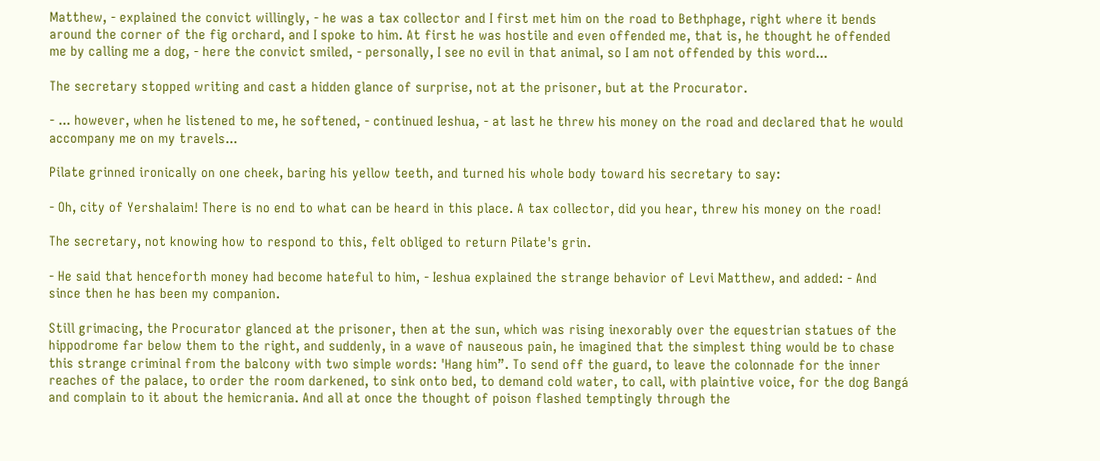Matthew, - explained the convict willingly, - he was a tax collector and I first met him on the road to Bethphage, right where it bends around the corner of the fig orchard, and I spoke to him. At first he was hostile and even offended me, that is, he thought he offended me by calling me a dog, - here the convict smiled, - personally, I see no evil in that animal, so I am not offended by this word...

The secretary stopped writing and cast a hidden glance of surprise, not at the prisoner, but at the Procurator.

- ... however, when he listened to me, he softened, - continued Ieshua, - at last he threw his money on the road and declared that he would accompany me on my travels...

Pilate grinned ironically on one cheek, baring his yellow teeth, and turned his whole body toward his secretary to say:

- Oh, city of Yershalaim! There is no end to what can be heard in this place. A tax collector, did you hear, threw his money on the road!

The secretary, not knowing how to respond to this, felt obliged to return Pilate's grin.

- He said that henceforth money had become hateful to him, - Ieshua explained the strange behavior of Levi Matthew, and added: - And since then he has been my companion.

Still grimacing, the Procurator glanced at the prisoner, then at the sun, which was rising inexorably over the equestrian statues of the hippodrome far below them to the right, and suddenly, in a wave of nauseous pain, he imagined that the simplest thing would be to chase this strange criminal from the balcony with two simple words: 'Hang him”. To send off the guard, to leave the colonnade for the inner reaches of the palace, to order the room darkened, to sink onto bed, to demand cold water, to call, with plaintive voice, for the dog Bangá and complain to it about the hemicrania. And all at once the thought of poison flashed temptingly through the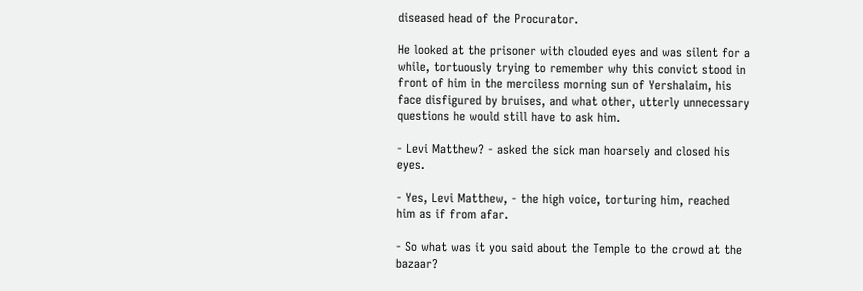diseased head of the Procurator.

He looked at the prisoner with clouded eyes and was silent for a while, tortuously trying to remember why this convict stood in front of him in the merciless morning sun of Yershalaim, his face disfigured by bruises, and what other, utterly unnecessary questions he would still have to ask him.

- Levi Matthew? - asked the sick man hoarsely and closed his eyes.

- Yes, Levi Matthew, - the high voice, torturing him, reached him as if from afar.

- So what was it you said about the Temple to the crowd at the bazaar?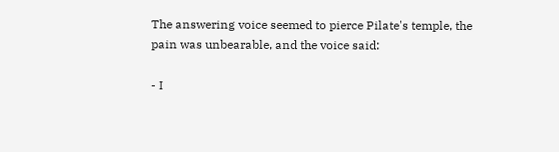The answering voice seemed to pierce Pilate's temple, the pain was unbearable, and the voice said:

- I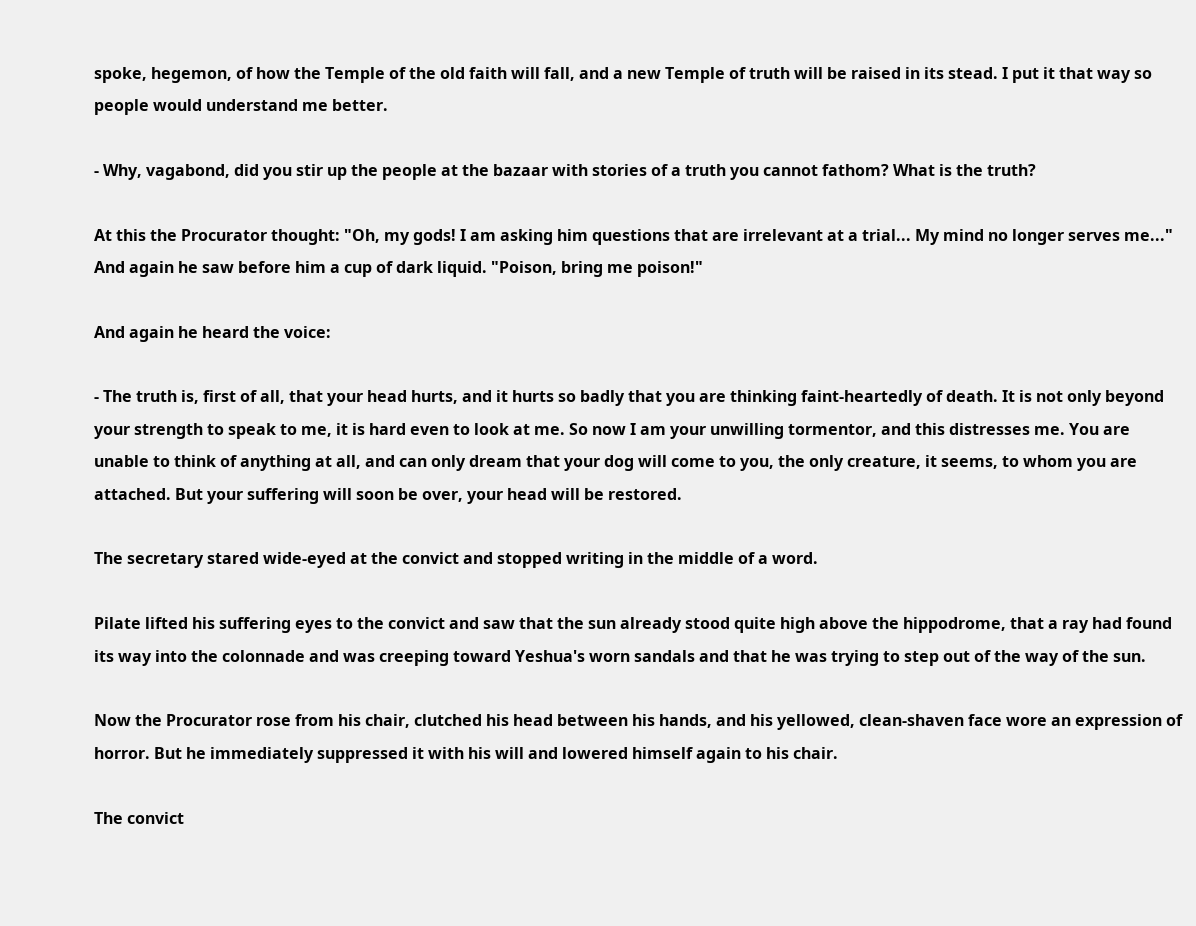spoke, hegemon, of how the Temple of the old faith will fall, and a new Temple of truth will be raised in its stead. I put it that way so people would understand me better.

- Why, vagabond, did you stir up the people at the bazaar with stories of a truth you cannot fathom? What is the truth?

At this the Procurator thought: "Oh, my gods! I am asking him questions that are irrelevant at a trial... My mind no longer serves me..." And again he saw before him a cup of dark liquid. "Poison, bring me poison!"

And again he heard the voice:

- The truth is, first of all, that your head hurts, and it hurts so badly that you are thinking faint-heartedly of death. It is not only beyond your strength to speak to me, it is hard even to look at me. So now I am your unwilling tormentor, and this distresses me. You are unable to think of anything at all, and can only dream that your dog will come to you, the only creature, it seems, to whom you are attached. But your suffering will soon be over, your head will be restored.

The secretary stared wide-eyed at the convict and stopped writing in the middle of a word.

Pilate lifted his suffering eyes to the convict and saw that the sun already stood quite high above the hippodrome, that a ray had found its way into the colonnade and was creeping toward Yeshua's worn sandals and that he was trying to step out of the way of the sun.

Now the Procurator rose from his chair, clutched his head between his hands, and his yellowed, clean-shaven face wore an expression of horror. But he immediately suppressed it with his will and lowered himself again to his chair.

The convict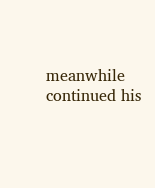meanwhile continued his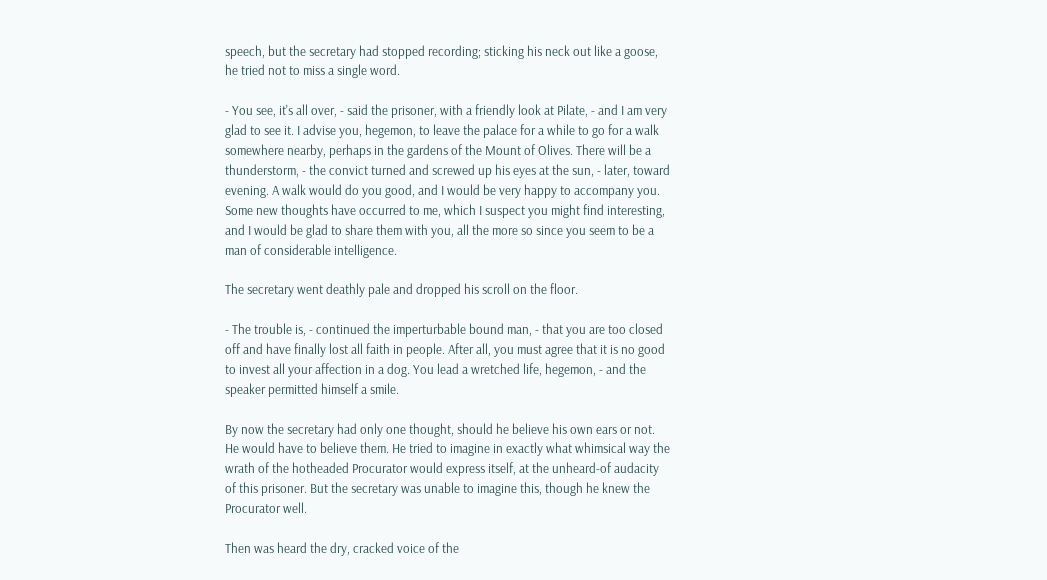speech, but the secretary had stopped recording; sticking his neck out like a goose, he tried not to miss a single word.

- You see, it's all over, - said the prisoner, with a friendly look at Pilate, - and I am very glad to see it. I advise you, hegemon, to leave the palace for a while to go for a walk somewhere nearby, perhaps in the gardens of the Mount of Olives. There will be a thunderstorm, - the convict turned and screwed up his eyes at the sun, - later, toward evening. A walk would do you good, and I would be very happy to accompany you. Some new thoughts have occurred to me, which I suspect you might find interesting, and I would be glad to share them with you, all the more so since you seem to be a man of considerable intelligence.

The secretary went deathly pale and dropped his scroll on the floor.

- The trouble is, - continued the imperturbable bound man, - that you are too closed off and have finally lost all faith in people. After all, you must agree that it is no good to invest all your affection in a dog. You lead a wretched life, hegemon, - and the speaker permitted himself a smile.

By now the secretary had only one thought, should he believe his own ears or not. He would have to believe them. He tried to imagine in exactly what whimsical way the wrath of the hotheaded Procurator would express itself, at the unheard-of audacity of this prisoner. But the secretary was unable to imagine this, though he knew the Procurator well.

Then was heard the dry, cracked voice of the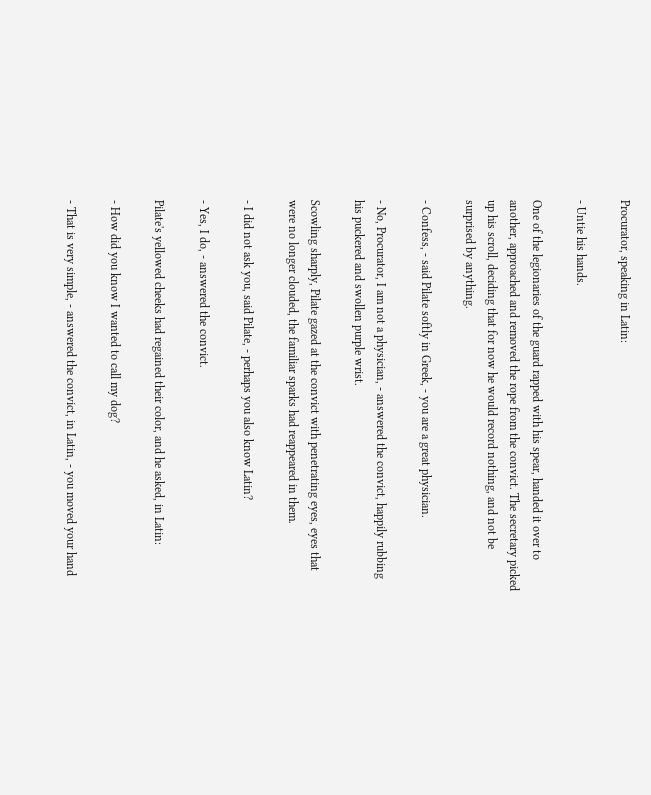Procurator, speaking in Latin:

- Untie his hands.

One of the legionaries of the guard rapped with his spear, handed it over to another, approached and removed the rope from the convict. The secretary picked up his scroll, deciding that for now he would record nothing, and not be surprised by anything.

- Confess, - said Pilate softly in Greek, - you are a great physician.

- No, Procurator, I am not a physician, - answered the convict, happily rubbing his puckered and swollen purple wrist.

Scowling sharply, Pilate gazed at the convict with penetrating eyes, eyes that were no longer clouded, the familiar sparks had reappeared in them.

- I did not ask you, said Pilate, - perhaps you also know Latin?

- Yes, I do, - answered the convict.

Pilate's yellowed cheeks had regained their color, and he asked, in Latin:

- How did you know I wanted to call my dog?

- That is very simple, - answered the convict, in Latin, - you moved your hand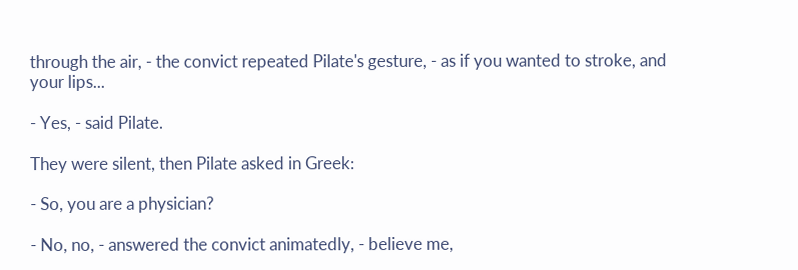through the air, - the convict repeated Pilate's gesture, - as if you wanted to stroke, and your lips...

- Yes, - said Pilate.

They were silent, then Pilate asked in Greek:

- So, you are a physician?

- No, no, - answered the convict animatedly, - believe me,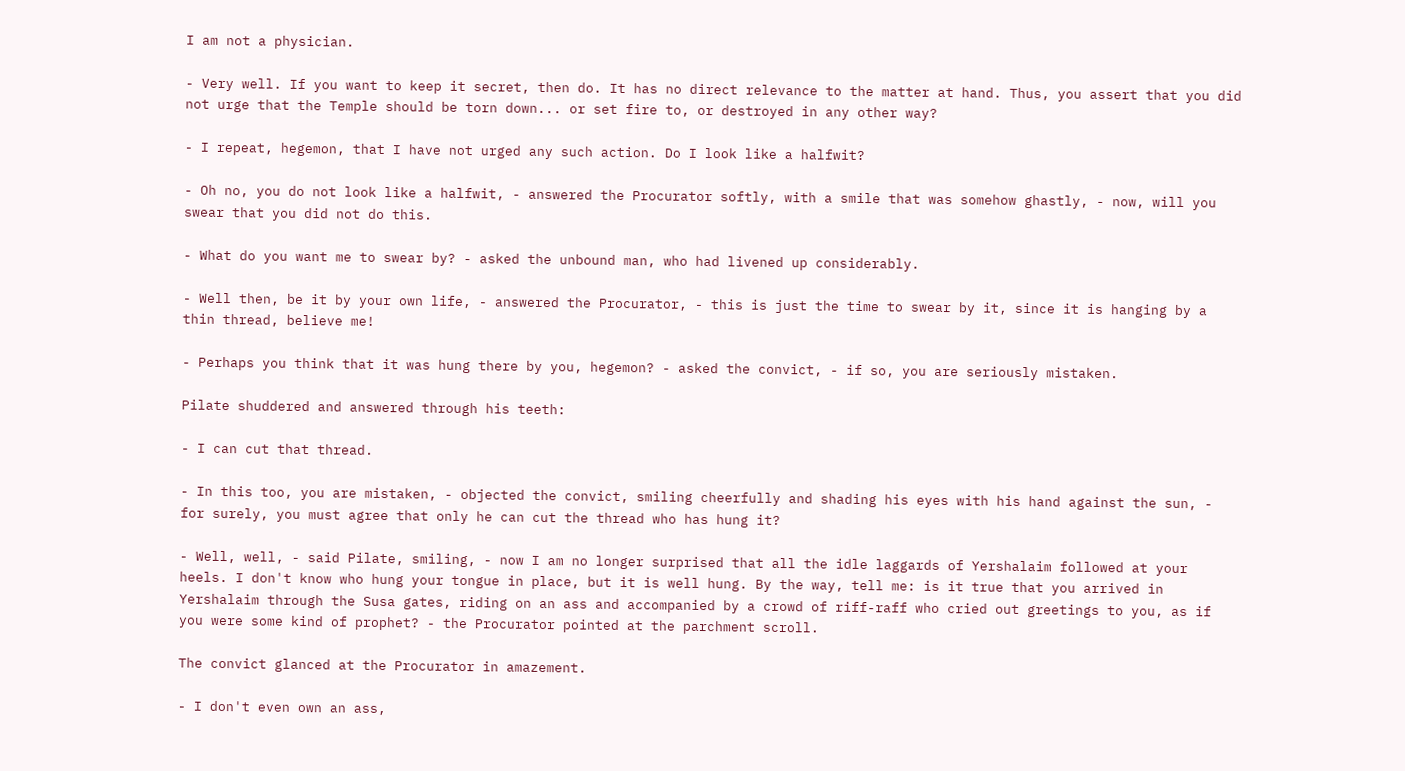I am not a physician.

- Very well. If you want to keep it secret, then do. It has no direct relevance to the matter at hand. Thus, you assert that you did not urge that the Temple should be torn down... or set fire to, or destroyed in any other way?

- I repeat, hegemon, that I have not urged any such action. Do I look like a halfwit?

- Oh no, you do not look like a halfwit, - answered the Procurator softly, with a smile that was somehow ghastly, - now, will you swear that you did not do this.

- What do you want me to swear by? - asked the unbound man, who had livened up considerably.

- Well then, be it by your own life, - answered the Procurator, - this is just the time to swear by it, since it is hanging by a thin thread, believe me!

- Perhaps you think that it was hung there by you, hegemon? - asked the convict, - if so, you are seriously mistaken.

Pilate shuddered and answered through his teeth:

- I can cut that thread.

- In this too, you are mistaken, - objected the convict, smiling cheerfully and shading his eyes with his hand against the sun, - for surely, you must agree that only he can cut the thread who has hung it?

- Well, well, - said Pilate, smiling, - now I am no longer surprised that all the idle laggards of Yershalaim followed at your heels. I don't know who hung your tongue in place, but it is well hung. By the way, tell me: is it true that you arrived in Yershalaim through the Susa gates, riding on an ass and accompanied by a crowd of riff-raff who cried out greetings to you, as if you were some kind of prophet? - the Procurator pointed at the parchment scroll.

The convict glanced at the Procurator in amazement.

- I don't even own an ass,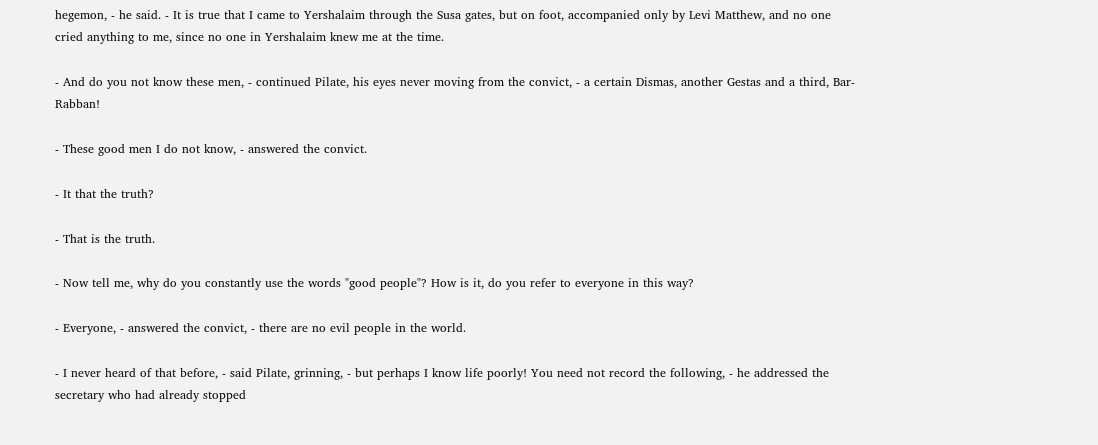hegemon, - he said. - It is true that I came to Yershalaim through the Susa gates, but on foot, accompanied only by Levi Matthew, and no one cried anything to me, since no one in Yershalaim knew me at the time.

- And do you not know these men, - continued Pilate, his eyes never moving from the convict, - a certain Dismas, another Gestas and a third, Bar-Rabban!

- These good men I do not know, - answered the convict.

- It that the truth?

- That is the truth.

- Now tell me, why do you constantly use the words "good people"? How is it, do you refer to everyone in this way?

- Everyone, - answered the convict, - there are no evil people in the world.

- I never heard of that before, - said Pilate, grinning, - but perhaps I know life poorly! You need not record the following, - he addressed the secretary who had already stopped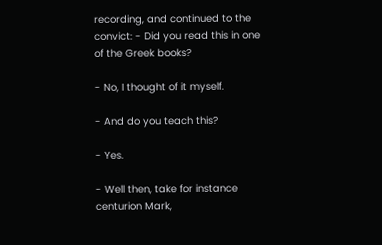recording, and continued to the convict: - Did you read this in one of the Greek books?

- No, I thought of it myself.

- And do you teach this?

- Yes.

- Well then, take for instance centurion Mark,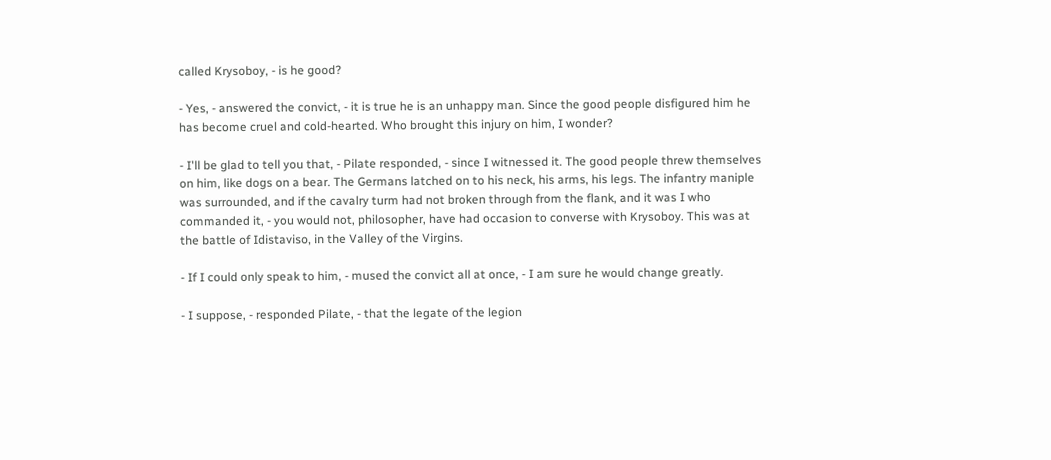called Krysoboy, - is he good?

- Yes, - answered the convict, - it is true he is an unhappy man. Since the good people disfigured him he has become cruel and cold-hearted. Who brought this injury on him, I wonder?

- I'll be glad to tell you that, - Pilate responded, - since I witnessed it. The good people threw themselves on him, like dogs on a bear. The Germans latched on to his neck, his arms, his legs. The infantry maniple was surrounded, and if the cavalry turm had not broken through from the flank, and it was I who commanded it, - you would not, philosopher, have had occasion to converse with Krysoboy. This was at the battle of Idistaviso, in the Valley of the Virgins.

- If I could only speak to him, - mused the convict all at once, - I am sure he would change greatly.

- I suppose, - responded Pilate, - that the legate of the legion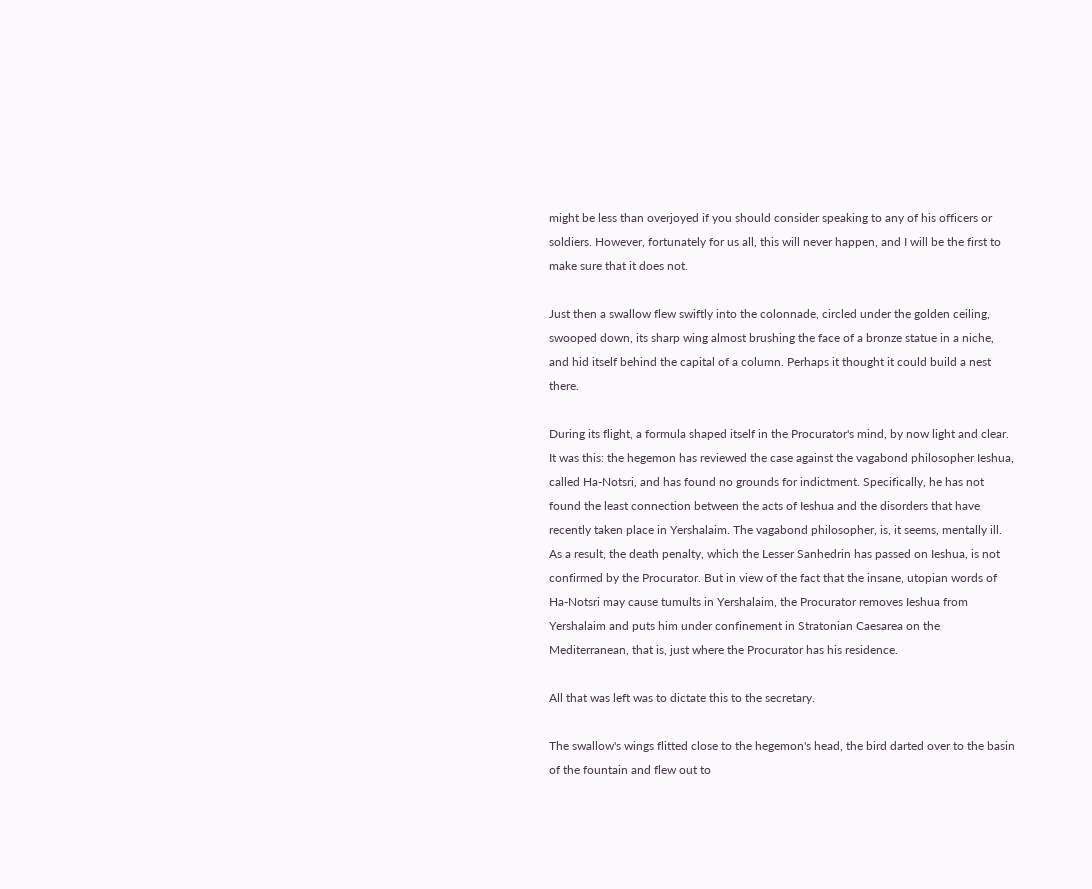might be less than overjoyed if you should consider speaking to any of his officers or soldiers. However, fortunately for us all, this will never happen, and I will be the first to make sure that it does not.

Just then a swallow flew swiftly into the colonnade, circled under the golden ceiling, swooped down, its sharp wing almost brushing the face of a bronze statue in a niche, and hid itself behind the capital of a column. Perhaps it thought it could build a nest there.

During its flight, a formula shaped itself in the Procurator's mind, by now light and clear. It was this: the hegemon has reviewed the case against the vagabond philosopher Ieshua, called Ha-Notsri, and has found no grounds for indictment. Specifically, he has not found the least connection between the acts of Ieshua and the disorders that have recently taken place in Yershalaim. The vagabond philosopher, is, it seems, mentally ill. As a result, the death penalty, which the Lesser Sanhedrin has passed on Ieshua, is not confirmed by the Procurator. But in view of the fact that the insane, utopian words of Ha-Notsri may cause tumults in Yershalaim, the Procurator removes Ieshua from Yershalaim and puts him under confinement in Stratonian Caesarea on the Mediterranean, that is, just where the Procurator has his residence.

All that was left was to dictate this to the secretary.

The swallow's wings flitted close to the hegemon's head, the bird darted over to the basin of the fountain and flew out to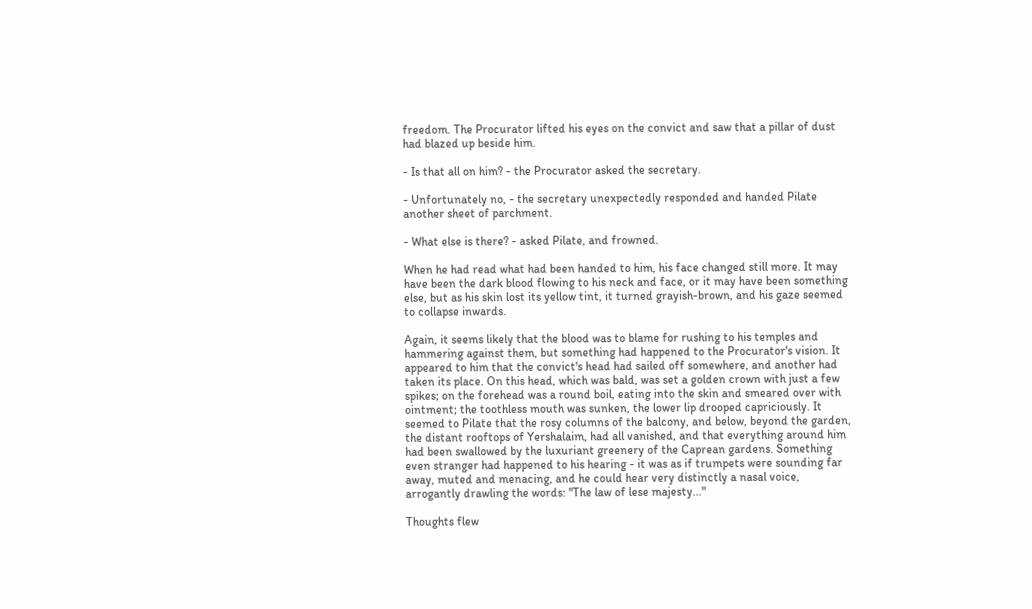freedom. The Procurator lifted his eyes on the convict and saw that a pillar of dust had blazed up beside him.

- Is that all on him? - the Procurator asked the secretary.

- Unfortunately no, - the secretary unexpectedly responded and handed Pilate another sheet of parchment.

- What else is there? - asked Pilate, and frowned.

When he had read what had been handed to him, his face changed still more. It may have been the dark blood flowing to his neck and face, or it may have been something else, but as his skin lost its yellow tint, it turned grayish-brown, and his gaze seemed to collapse inwards.

Again, it seems likely that the blood was to blame for rushing to his temples and hammering against them, but something had happened to the Procurator's vision. It appeared to him that the convict's head had sailed off somewhere, and another had taken its place. On this head, which was bald, was set a golden crown with just a few spikes; on the forehead was a round boil, eating into the skin and smeared over with ointment; the toothless mouth was sunken, the lower lip drooped capriciously. It seemed to Pilate that the rosy columns of the balcony, and below, beyond the garden, the distant rooftops of Yershalaim, had all vanished, and that everything around him had been swallowed by the luxuriant greenery of the Caprean gardens. Something even stranger had happened to his hearing - it was as if trumpets were sounding far away, muted and menacing, and he could hear very distinctly a nasal voice, arrogantly drawling the words: "The law of lese majesty..."

Thoughts flew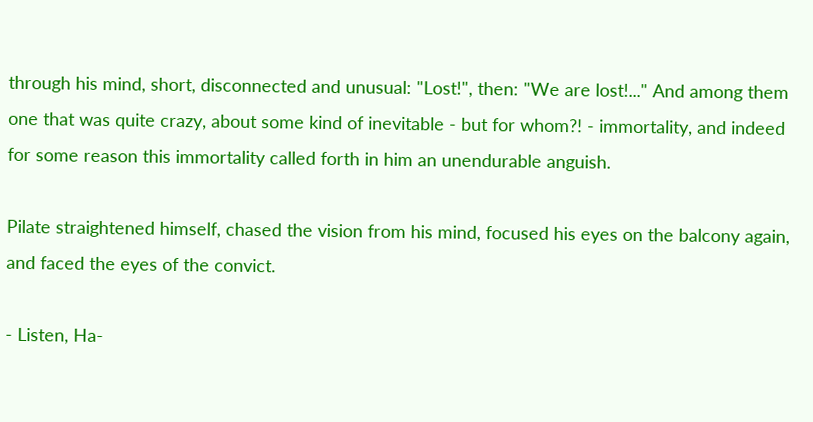through his mind, short, disconnected and unusual: "Lost!", then: "We are lost!..." And among them one that was quite crazy, about some kind of inevitable - but for whom?! - immortality, and indeed for some reason this immortality called forth in him an unendurable anguish.

Pilate straightened himself, chased the vision from his mind, focused his eyes on the balcony again, and faced the eyes of the convict.

- Listen, Ha-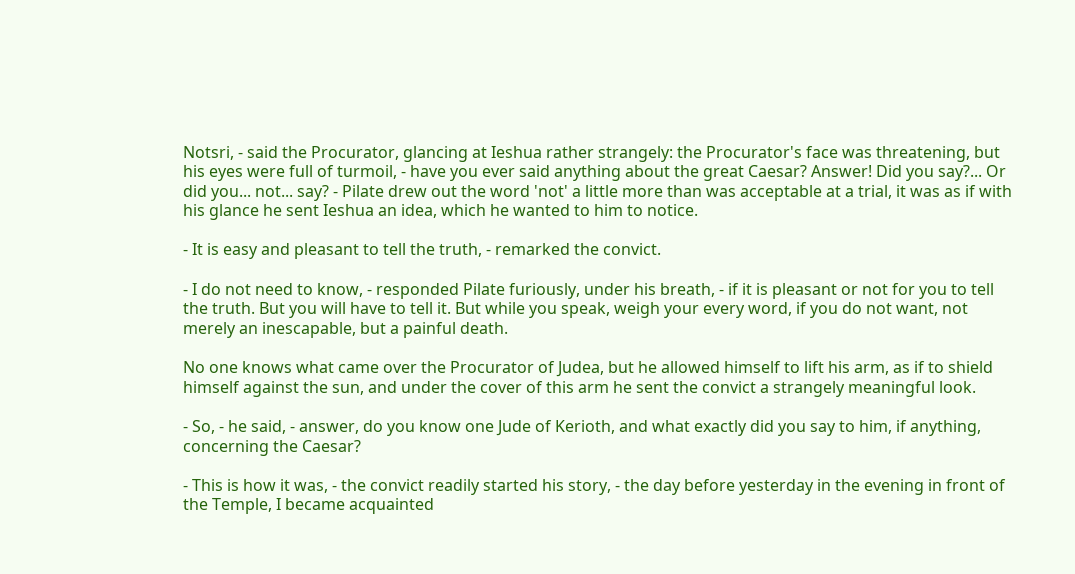Notsri, - said the Procurator, glancing at Ieshua rather strangely: the Procurator's face was threatening, but his eyes were full of turmoil, - have you ever said anything about the great Caesar? Answer! Did you say?... Or did you... not... say? - Pilate drew out the word 'not' a little more than was acceptable at a trial, it was as if with his glance he sent Ieshua an idea, which he wanted to him to notice.

- It is easy and pleasant to tell the truth, - remarked the convict.

- I do not need to know, - responded Pilate furiously, under his breath, - if it is pleasant or not for you to tell the truth. But you will have to tell it. But while you speak, weigh your every word, if you do not want, not merely an inescapable, but a painful death.

No one knows what came over the Procurator of Judea, but he allowed himself to lift his arm, as if to shield himself against the sun, and under the cover of this arm he sent the convict a strangely meaningful look.

- So, - he said, - answer, do you know one Jude of Kerioth, and what exactly did you say to him, if anything, concerning the Caesar?

- This is how it was, - the convict readily started his story, - the day before yesterday in the evening in front of the Temple, I became acquainted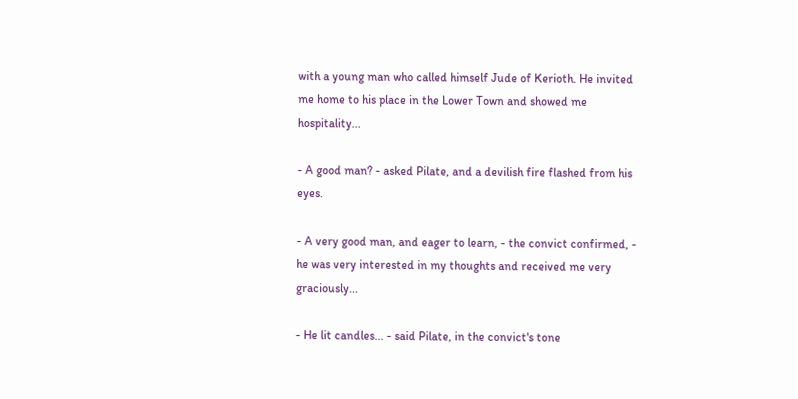with a young man who called himself Jude of Kerioth. He invited me home to his place in the Lower Town and showed me hospitality...

- A good man? - asked Pilate, and a devilish fire flashed from his eyes.

- A very good man, and eager to learn, - the convict confirmed, - he was very interested in my thoughts and received me very graciously...

- He lit candles... - said Pilate, in the convict's tone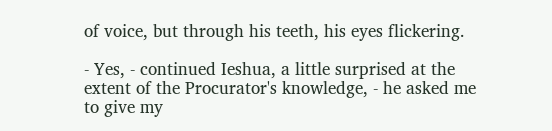of voice, but through his teeth, his eyes flickering.

- Yes, - continued Ieshua, a little surprised at the extent of the Procurator's knowledge, - he asked me to give my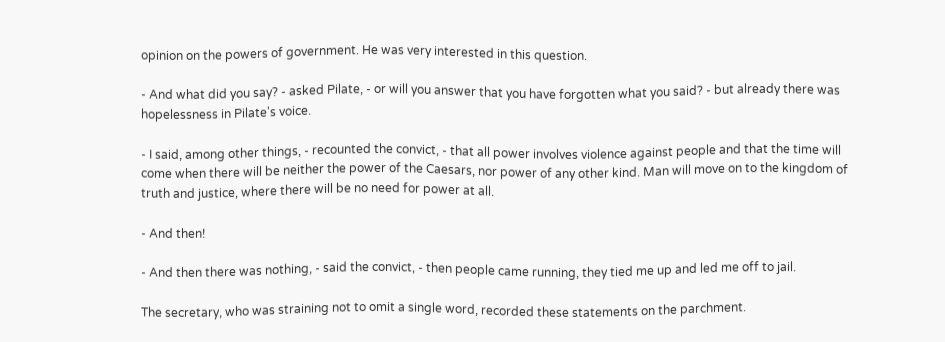opinion on the powers of government. He was very interested in this question.

- And what did you say? - asked Pilate, - or will you answer that you have forgotten what you said? - but already there was hopelessness in Pilate's voice.

- I said, among other things, - recounted the convict, - that all power involves violence against people and that the time will come when there will be neither the power of the Caesars, nor power of any other kind. Man will move on to the kingdom of truth and justice, where there will be no need for power at all.

- And then!

- And then there was nothing, - said the convict, - then people came running, they tied me up and led me off to jail.

The secretary, who was straining not to omit a single word, recorded these statements on the parchment.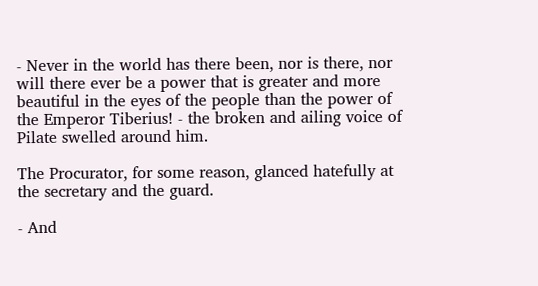- Never in the world has there been, nor is there, nor will there ever be a power that is greater and more beautiful in the eyes of the people than the power of the Emperor Tiberius! - the broken and ailing voice of Pilate swelled around him.

The Procurator, for some reason, glanced hatefully at the secretary and the guard.

- And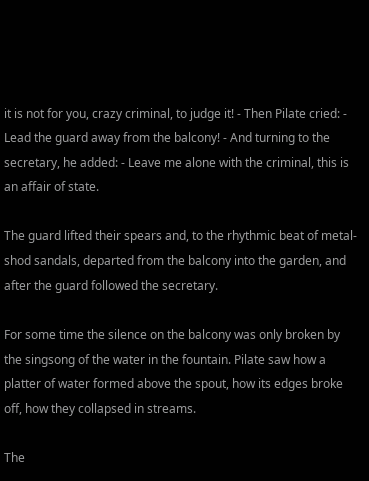it is not for you, crazy criminal, to judge it! - Then Pilate cried: - Lead the guard away from the balcony! - And turning to the secretary, he added: - Leave me alone with the criminal, this is an affair of state.

The guard lifted their spears and, to the rhythmic beat of metal-shod sandals, departed from the balcony into the garden, and after the guard followed the secretary.

For some time the silence on the balcony was only broken by the singsong of the water in the fountain. Pilate saw how a platter of water formed above the spout, how its edges broke off, how they collapsed in streams.

The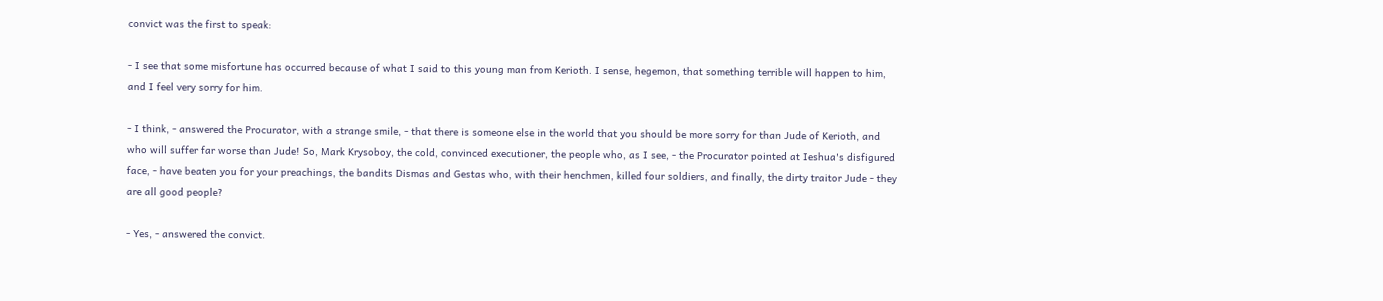convict was the first to speak:

- I see that some misfortune has occurred because of what I said to this young man from Kerioth. I sense, hegemon, that something terrible will happen to him, and I feel very sorry for him.

- I think, - answered the Procurator, with a strange smile, - that there is someone else in the world that you should be more sorry for than Jude of Kerioth, and who will suffer far worse than Jude! So, Mark Krysoboy, the cold, convinced executioner, the people who, as I see, - the Procurator pointed at Ieshua's disfigured face, - have beaten you for your preachings, the bandits Dismas and Gestas who, with their henchmen, killed four soldiers, and finally, the dirty traitor Jude - they are all good people?

- Yes, - answered the convict.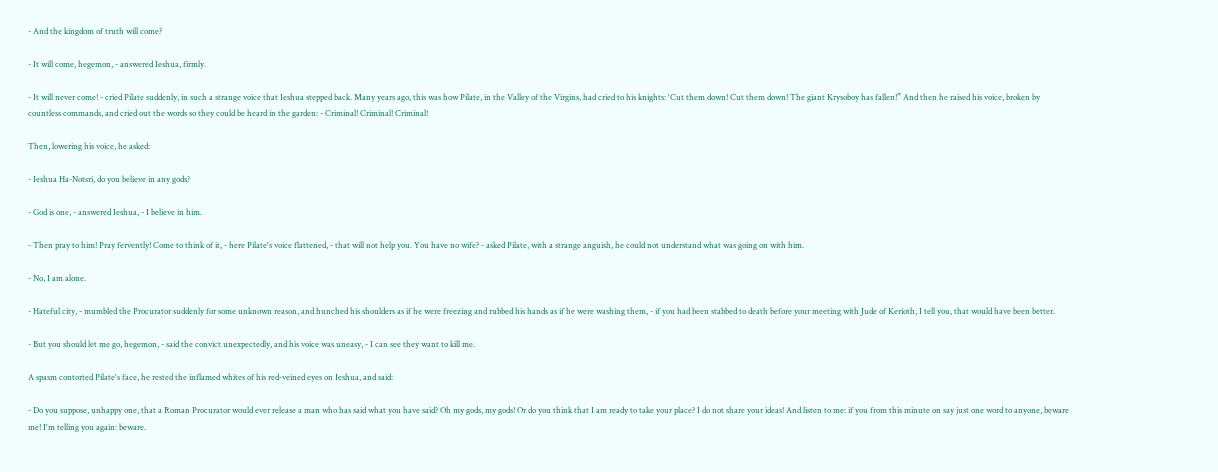- And the kingdom of truth will come?

- It will come, hegemon, - answered Ieshua, firmly.

- It will never come! - cried Pilate suddenly, in such a strange voice that Ieshua stepped back. Many years ago, this was how Pilate, in the Valley of the Virgins, had cried to his knights: 'Cut them down! Cut them down! The giant Krysoboy has fallen!” And then he raised his voice, broken by countless commands, and cried out the words so they could be heard in the garden: - Criminal! Criminal! Criminal!

Then, lowering his voice, he asked:

- Ieshua Ha-Notsri, do you believe in any gods?

- God is one, - answered Ieshua, - I believe in him.

- Then pray to him! Pray fervently! Come to think of it, - here Pilate's voice flattened, - that will not help you. You have no wife? - asked Pilate, with a strange anguish, he could not understand what was going on with him.

- No, I am alone.

- Hateful city, - mumbled the Procurator suddenly for some unknown reason, and hunched his shoulders as if he were freezing and rubbed his hands as if he were washing them, - if you had been stabbed to death before your meeting with Jude of Kerioth, I tell you, that would have been better.

- But you should let me go, hegemon, - said the convict unexpectedly, and his voice was uneasy, - I can see they want to kill me.

A spasm contorted Pilate's face, he rested the inflamed whites of his red-veined eyes on Ieshua, and said:

- Do you suppose, unhappy one, that a Roman Procurator would ever release a man who has said what you have said? Oh my gods, my gods! Or do you think that I am ready to take your place? I do not share your ideas! And listen to me: if you from this minute on say just one word to anyone, beware me! I'm telling you again: beware.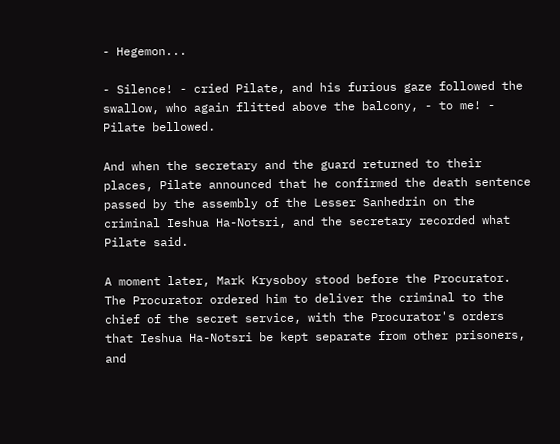- Hegemon...

- Silence! - cried Pilate, and his furious gaze followed the swallow, who again flitted above the balcony, - to me! - Pilate bellowed.

And when the secretary and the guard returned to their places, Pilate announced that he confirmed the death sentence passed by the assembly of the Lesser Sanhedrin on the criminal Ieshua Ha-Notsri, and the secretary recorded what Pilate said.

A moment later, Mark Krysoboy stood before the Procurator. The Procurator ordered him to deliver the criminal to the chief of the secret service, with the Procurator's orders that Ieshua Ha-Notsri be kept separate from other prisoners, and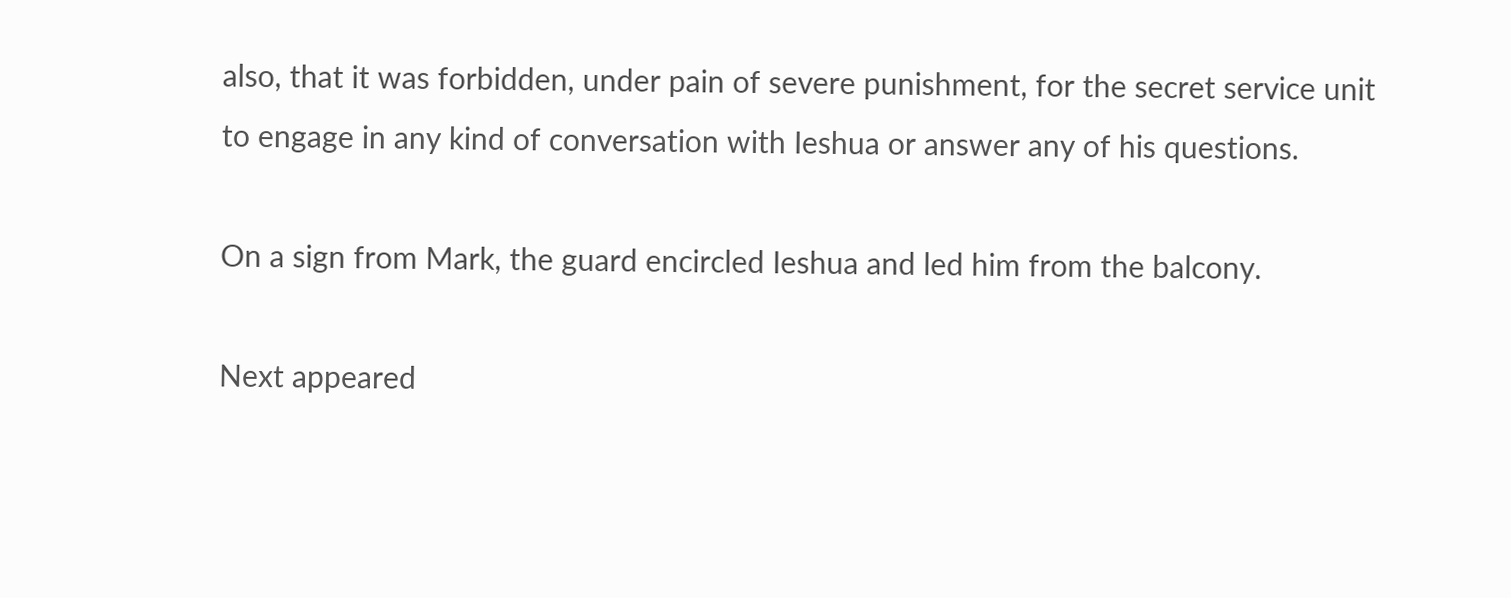also, that it was forbidden, under pain of severe punishment, for the secret service unit to engage in any kind of conversation with Ieshua or answer any of his questions.

On a sign from Mark, the guard encircled Ieshua and led him from the balcony.

Next appeared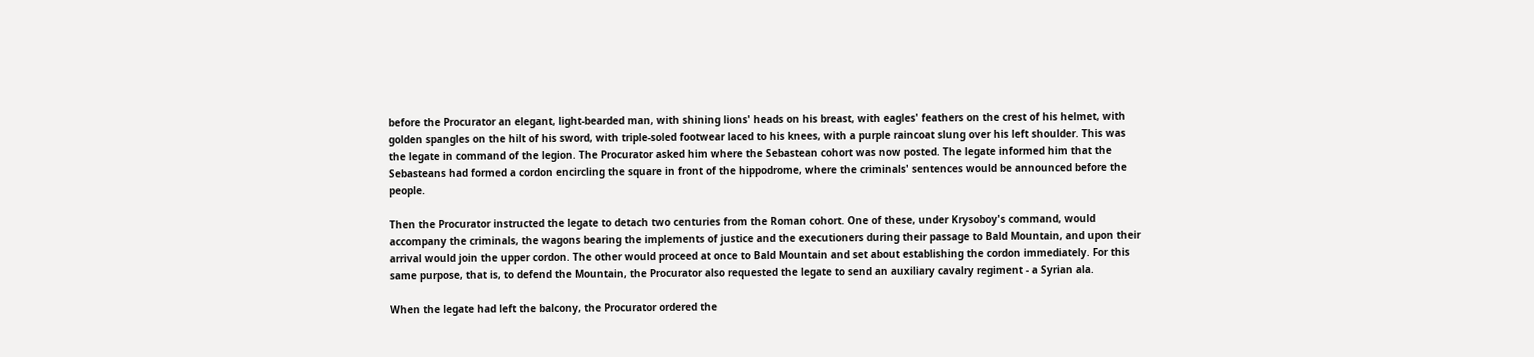before the Procurator an elegant, light-bearded man, with shining lions' heads on his breast, with eagles' feathers on the crest of his helmet, with golden spangles on the hilt of his sword, with triple-soled footwear laced to his knees, with a purple raincoat slung over his left shoulder. This was the legate in command of the legion. The Procurator asked him where the Sebastean cohort was now posted. The legate informed him that the Sebasteans had formed a cordon encircling the square in front of the hippodrome, where the criminals' sentences would be announced before the people.

Then the Procurator instructed the legate to detach two centuries from the Roman cohort. One of these, under Krysoboy's command, would accompany the criminals, the wagons bearing the implements of justice and the executioners during their passage to Bald Mountain, and upon their arrival would join the upper cordon. The other would proceed at once to Bald Mountain and set about establishing the cordon immediately. For this same purpose, that is, to defend the Mountain, the Procurator also requested the legate to send an auxiliary cavalry regiment - a Syrian ala.

When the legate had left the balcony, the Procurator ordered the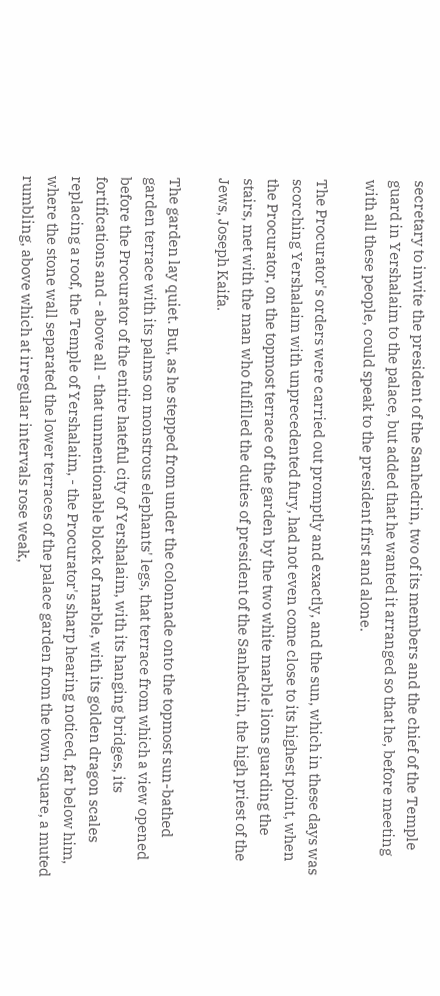secretary to invite the president of the Sanhedrin, two of its members and the chief of the Temple guard in Yershalaim to the palace, but added that he wanted it arranged so that he, before meeting with all these people, could speak to the president first and alone.

The Procurator's orders were carried out promptly and exactly, and the sun, which in these days was scorching Yershalaim with unprecedented fury, had not even come close to its highest point, when the Procurator, on the topmost terrace of the garden by the two white marble lions guarding the stairs, met with the man who fulfilled the duties of president of the Sanhedrin, the high priest of the Jews, Joseph Kaifa.

The garden lay quiet. But, as he stepped from under the colonnade onto the topmost sun-bathed garden terrace with its palms on monstrous elephants' legs, that terrace from which a view opened before the Procurator of the entire hateful city of Yershalaim, with its hanging bridges, its fortifications and - above all - that unmentionable block of marble, with its golden dragon scales replacing a roof, the Temple of Yershalaim, - the Procurator's sharp hearing noticed, far below him, where the stone wall separated the lower terraces of the palace garden from the town square, a muted rumbling, above which at irregular intervals rose weak,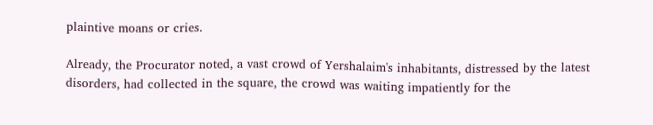plaintive moans or cries.

Already, the Procurator noted, a vast crowd of Yershalaim's inhabitants, distressed by the latest disorders, had collected in the square, the crowd was waiting impatiently for the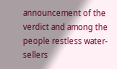announcement of the verdict and among the people restless water-sellers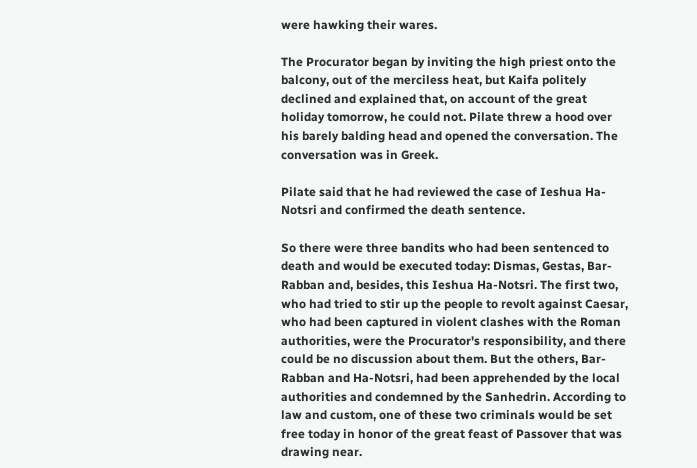were hawking their wares.

The Procurator began by inviting the high priest onto the balcony, out of the merciless heat, but Kaifa politely declined and explained that, on account of the great holiday tomorrow, he could not. Pilate threw a hood over his barely balding head and opened the conversation. The conversation was in Greek.

Pilate said that he had reviewed the case of Ieshua Ha-Notsri and confirmed the death sentence.

So there were three bandits who had been sentenced to death and would be executed today: Dismas, Gestas, Bar-Rabban and, besides, this Ieshua Ha-Notsri. The first two, who had tried to stir up the people to revolt against Caesar, who had been captured in violent clashes with the Roman authorities, were the Procurator's responsibility, and there could be no discussion about them. But the others, Bar-Rabban and Ha-Notsri, had been apprehended by the local authorities and condemned by the Sanhedrin. According to law and custom, one of these two criminals would be set free today in honor of the great feast of Passover that was drawing near.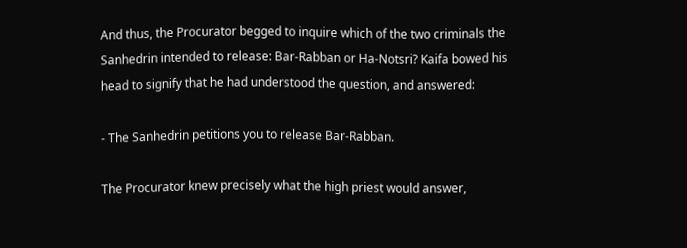And thus, the Procurator begged to inquire which of the two criminals the Sanhedrin intended to release: Bar-Rabban or Ha-Notsri? Kaifa bowed his head to signify that he had understood the question, and answered:

- The Sanhedrin petitions you to release Bar-Rabban.

The Procurator knew precisely what the high priest would answer,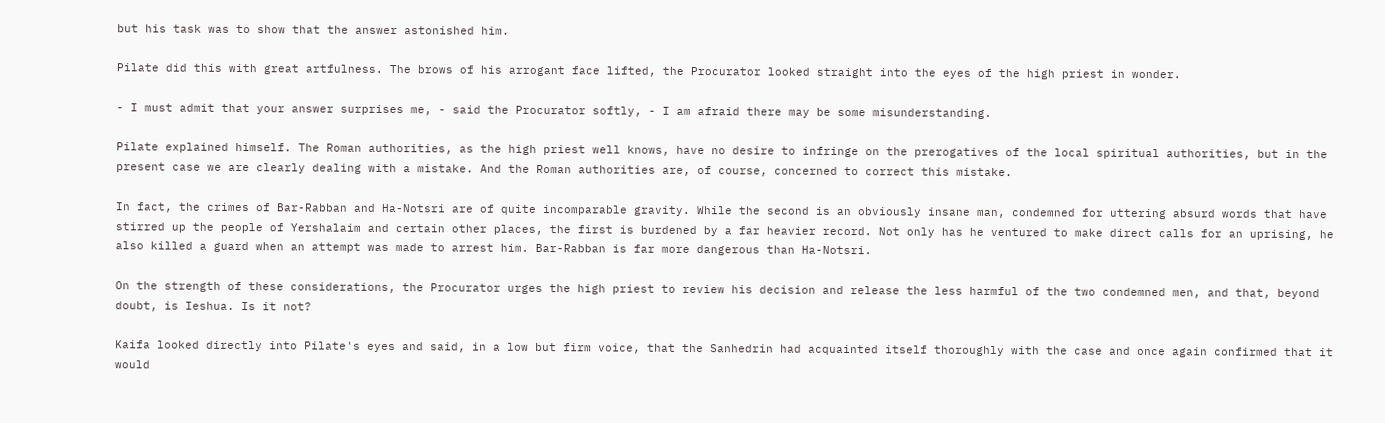but his task was to show that the answer astonished him.

Pilate did this with great artfulness. The brows of his arrogant face lifted, the Procurator looked straight into the eyes of the high priest in wonder.

- I must admit that your answer surprises me, - said the Procurator softly, - I am afraid there may be some misunderstanding.

Pilate explained himself. The Roman authorities, as the high priest well knows, have no desire to infringe on the prerogatives of the local spiritual authorities, but in the present case we are clearly dealing with a mistake. And the Roman authorities are, of course, concerned to correct this mistake.

In fact, the crimes of Bar-Rabban and Ha-Notsri are of quite incomparable gravity. While the second is an obviously insane man, condemned for uttering absurd words that have stirred up the people of Yershalaim and certain other places, the first is burdened by a far heavier record. Not only has he ventured to make direct calls for an uprising, he also killed a guard when an attempt was made to arrest him. Bar-Rabban is far more dangerous than Ha-Notsri.

On the strength of these considerations, the Procurator urges the high priest to review his decision and release the less harmful of the two condemned men, and that, beyond doubt, is Ieshua. Is it not?

Kaifa looked directly into Pilate's eyes and said, in a low but firm voice, that the Sanhedrin had acquainted itself thoroughly with the case and once again confirmed that it would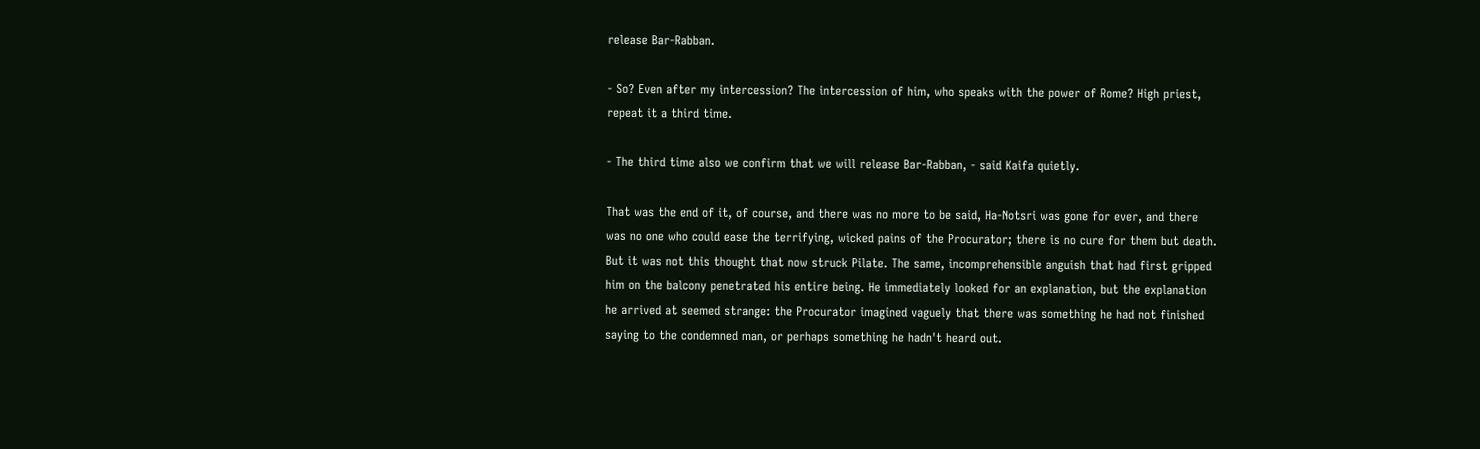release Bar-Rabban.

- So? Even after my intercession? The intercession of him, who speaks with the power of Rome? High priest, repeat it a third time.

- The third time also we confirm that we will release Bar-Rabban, - said Kaifa quietly.

That was the end of it, of course, and there was no more to be said, Ha-Notsri was gone for ever, and there was no one who could ease the terrifying, wicked pains of the Procurator; there is no cure for them but death. But it was not this thought that now struck Pilate. The same, incomprehensible anguish that had first gripped him on the balcony penetrated his entire being. He immediately looked for an explanation, but the explanation he arrived at seemed strange: the Procurator imagined vaguely that there was something he had not finished saying to the condemned man, or perhaps something he hadn't heard out.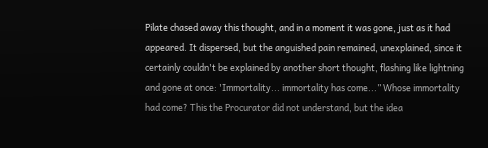Pilate chased away this thought, and in a moment it was gone, just as it had appeared. It dispersed, but the anguished pain remained, unexplained, since it certainly couldn't be explained by another short thought, flashing like lightning and gone at once: 'Immortality... immortality has come...” Whose immortality had come? This the Procurator did not understand, but the idea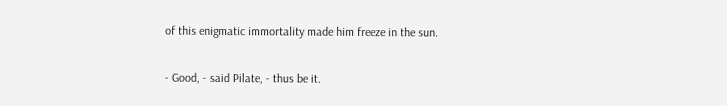of this enigmatic immortality made him freeze in the sun.

- Good, - said Pilate, - thus be it.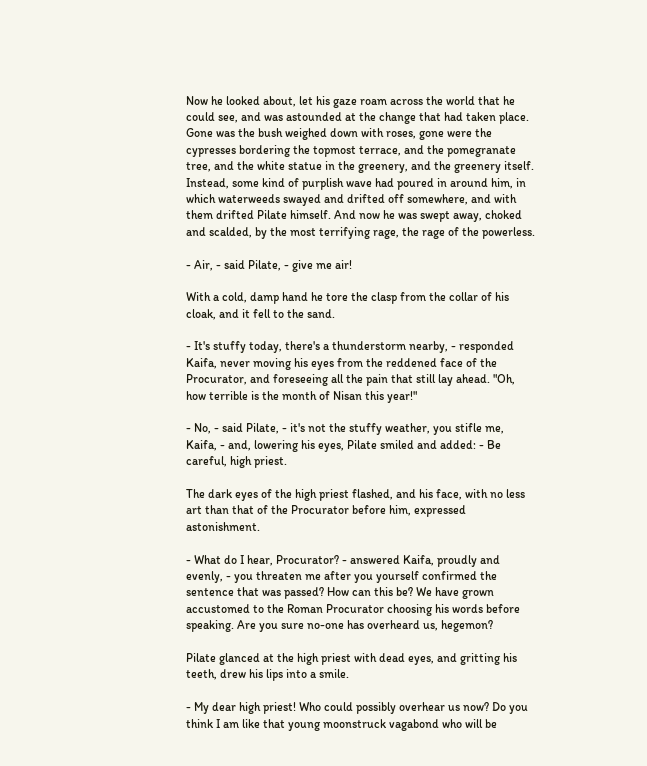Now he looked about, let his gaze roam across the world that he could see, and was astounded at the change that had taken place. Gone was the bush weighed down with roses, gone were the cypresses bordering the topmost terrace, and the pomegranate tree, and the white statue in the greenery, and the greenery itself. Instead, some kind of purplish wave had poured in around him, in which waterweeds swayed and drifted off somewhere, and with them drifted Pilate himself. And now he was swept away, choked and scalded, by the most terrifying rage, the rage of the powerless.

- Air, - said Pilate, - give me air!

With a cold, damp hand he tore the clasp from the collar of his cloak, and it fell to the sand.

- It's stuffy today, there's a thunderstorm nearby, - responded Kaifa, never moving his eyes from the reddened face of the Procurator, and foreseeing all the pain that still lay ahead. "Oh, how terrible is the month of Nisan this year!"

- No, - said Pilate, - it's not the stuffy weather, you stifle me, Kaifa, - and, lowering his eyes, Pilate smiled and added: - Be careful, high priest.

The dark eyes of the high priest flashed, and his face, with no less art than that of the Procurator before him, expressed astonishment.

- What do I hear, Procurator? - answered Kaifa, proudly and evenly, - you threaten me after you yourself confirmed the sentence that was passed? How can this be? We have grown accustomed to the Roman Procurator choosing his words before speaking. Are you sure no-one has overheard us, hegemon?

Pilate glanced at the high priest with dead eyes, and gritting his teeth, drew his lips into a smile.

- My dear high priest! Who could possibly overhear us now? Do you think I am like that young moonstruck vagabond who will be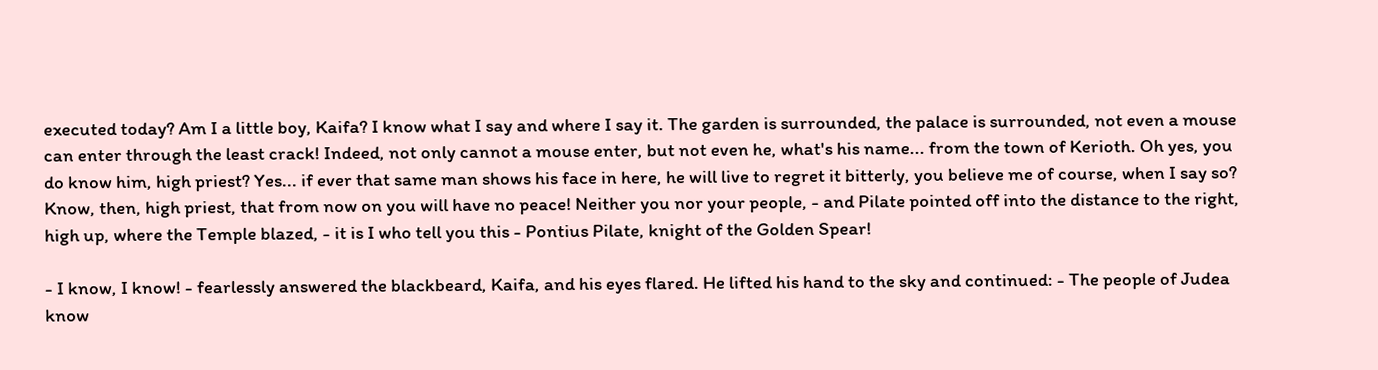executed today? Am I a little boy, Kaifa? I know what I say and where I say it. The garden is surrounded, the palace is surrounded, not even a mouse can enter through the least crack! Indeed, not only cannot a mouse enter, but not even he, what's his name... from the town of Kerioth. Oh yes, you do know him, high priest? Yes... if ever that same man shows his face in here, he will live to regret it bitterly, you believe me of course, when I say so? Know, then, high priest, that from now on you will have no peace! Neither you nor your people, - and Pilate pointed off into the distance to the right, high up, where the Temple blazed, - it is I who tell you this - Pontius Pilate, knight of the Golden Spear!

- I know, I know! - fearlessly answered the blackbeard, Kaifa, and his eyes flared. He lifted his hand to the sky and continued: - The people of Judea know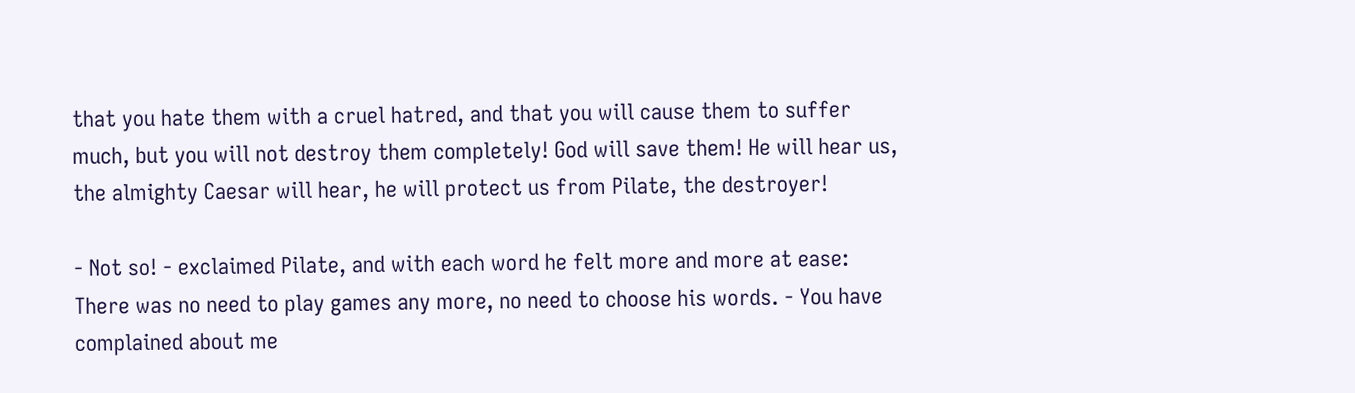that you hate them with a cruel hatred, and that you will cause them to suffer much, but you will not destroy them completely! God will save them! He will hear us, the almighty Caesar will hear, he will protect us from Pilate, the destroyer!

- Not so! - exclaimed Pilate, and with each word he felt more and more at ease: There was no need to play games any more, no need to choose his words. - You have complained about me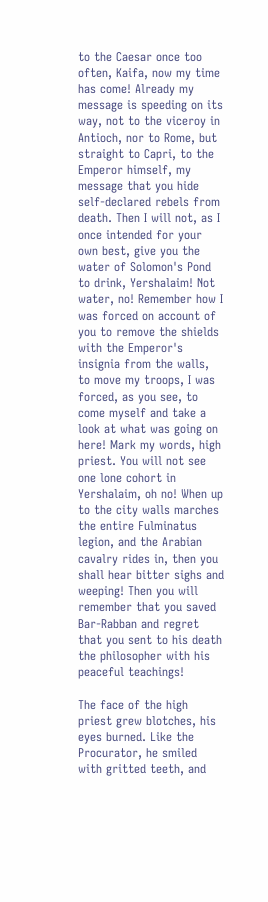to the Caesar once too often, Kaifa, now my time has come! Already my message is speeding on its way, not to the viceroy in Antioch, nor to Rome, but straight to Capri, to the Emperor himself, my message that you hide self-declared rebels from death. Then I will not, as I once intended for your own best, give you the water of Solomon's Pond to drink, Yershalaim! Not water, no! Remember how I was forced on account of you to remove the shields with the Emperor's insignia from the walls, to move my troops, I was forced, as you see, to come myself and take a look at what was going on here! Mark my words, high priest. You will not see one lone cohort in Yershalaim, oh no! When up to the city walls marches the entire Fulminatus legion, and the Arabian cavalry rides in, then you shall hear bitter sighs and weeping! Then you will remember that you saved Bar-Rabban and regret that you sent to his death the philosopher with his peaceful teachings!

The face of the high priest grew blotches, his eyes burned. Like the Procurator, he smiled with gritted teeth, and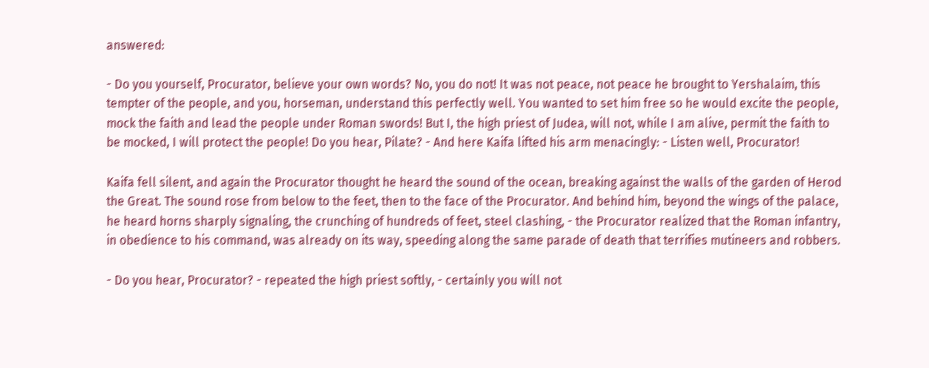answered:

- Do you yourself, Procurator, believe your own words? No, you do not! It was not peace, not peace he brought to Yershalaim, this tempter of the people, and you, horseman, understand this perfectly well. You wanted to set him free so he would excite the people, mock the faith and lead the people under Roman swords! But I, the high priest of Judea, will not, while I am alive, permit the faith to be mocked, I will protect the people! Do you hear, Pilate? - And here Kaifa lifted his arm menacingly: - Listen well, Procurator!

Kaifa fell silent, and again the Procurator thought he heard the sound of the ocean, breaking against the walls of the garden of Herod the Great. The sound rose from below to the feet, then to the face of the Procurator. And behind him, beyond the wings of the palace, he heard horns sharply signaling, the crunching of hundreds of feet, steel clashing, - the Procurator realized that the Roman infantry, in obedience to his command, was already on its way, speeding along the same parade of death that terrifies mutineers and robbers.

- Do you hear, Procurator? - repeated the high priest softly, - certainly you will not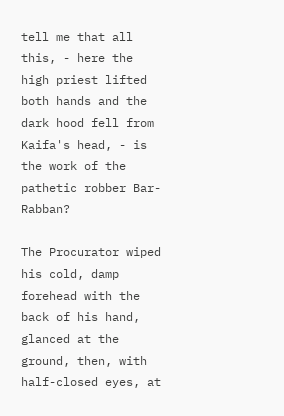tell me that all this, - here the high priest lifted both hands and the dark hood fell from Kaifa's head, - is the work of the pathetic robber Bar-Rabban?

The Procurator wiped his cold, damp forehead with the back of his hand, glanced at the ground, then, with half-closed eyes, at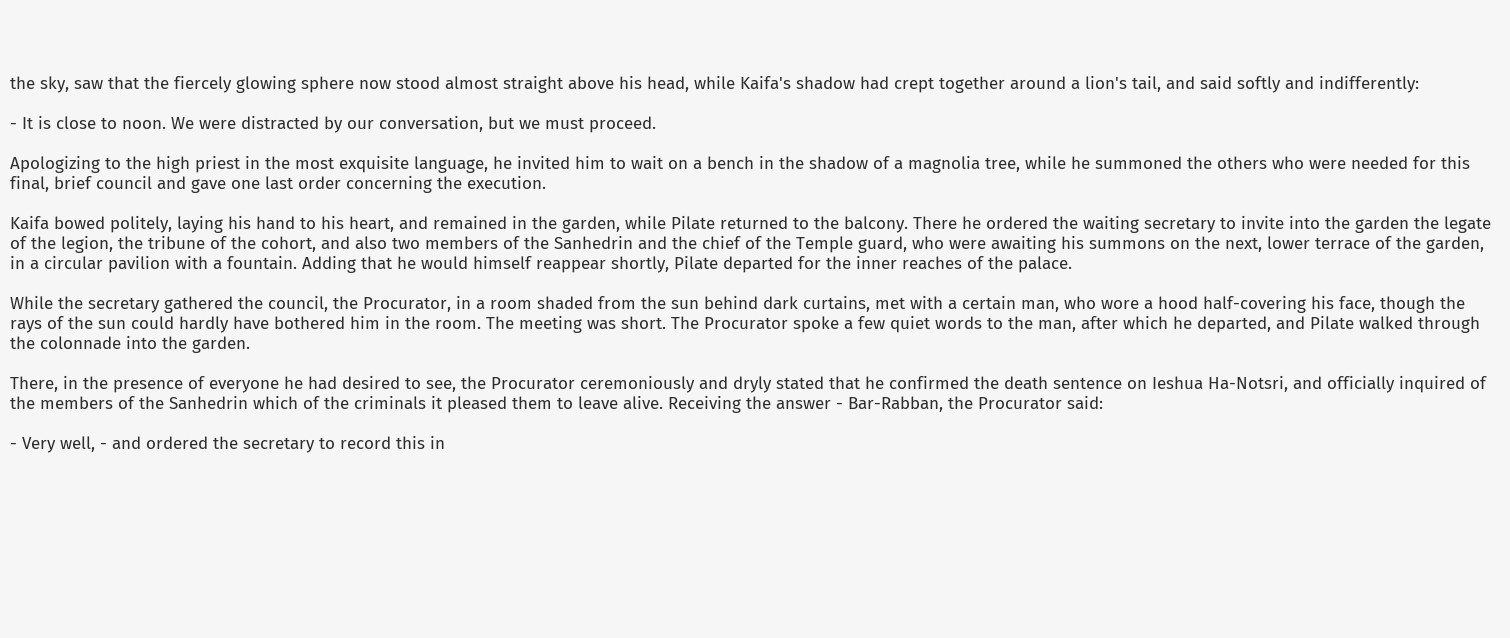the sky, saw that the fiercely glowing sphere now stood almost straight above his head, while Kaifa's shadow had crept together around a lion's tail, and said softly and indifferently:

- It is close to noon. We were distracted by our conversation, but we must proceed.

Apologizing to the high priest in the most exquisite language, he invited him to wait on a bench in the shadow of a magnolia tree, while he summoned the others who were needed for this final, brief council and gave one last order concerning the execution.

Kaifa bowed politely, laying his hand to his heart, and remained in the garden, while Pilate returned to the balcony. There he ordered the waiting secretary to invite into the garden the legate of the legion, the tribune of the cohort, and also two members of the Sanhedrin and the chief of the Temple guard, who were awaiting his summons on the next, lower terrace of the garden, in a circular pavilion with a fountain. Adding that he would himself reappear shortly, Pilate departed for the inner reaches of the palace.

While the secretary gathered the council, the Procurator, in a room shaded from the sun behind dark curtains, met with a certain man, who wore a hood half-covering his face, though the rays of the sun could hardly have bothered him in the room. The meeting was short. The Procurator spoke a few quiet words to the man, after which he departed, and Pilate walked through the colonnade into the garden.

There, in the presence of everyone he had desired to see, the Procurator ceremoniously and dryly stated that he confirmed the death sentence on Ieshua Ha-Notsri, and officially inquired of the members of the Sanhedrin which of the criminals it pleased them to leave alive. Receiving the answer - Bar-Rabban, the Procurator said:

- Very well, - and ordered the secretary to record this in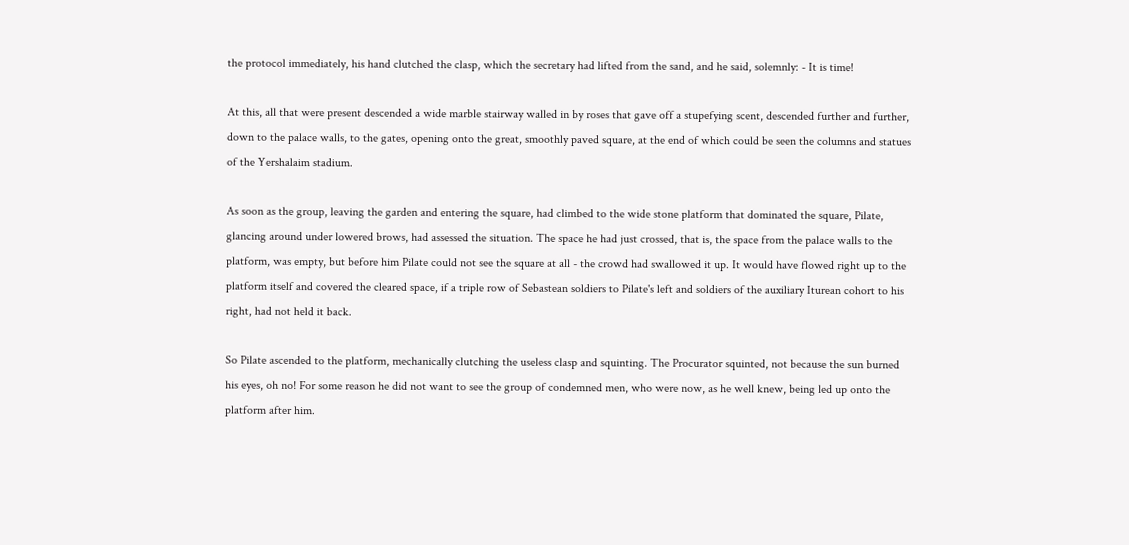the protocol immediately, his hand clutched the clasp, which the secretary had lifted from the sand, and he said, solemnly: - It is time!

At this, all that were present descended a wide marble stairway walled in by roses that gave off a stupefying scent, descended further and further, down to the palace walls, to the gates, opening onto the great, smoothly paved square, at the end of which could be seen the columns and statues of the Yershalaim stadium.

As soon as the group, leaving the garden and entering the square, had climbed to the wide stone platform that dominated the square, Pilate, glancing around under lowered brows, had assessed the situation. The space he had just crossed, that is, the space from the palace walls to the platform, was empty, but before him Pilate could not see the square at all - the crowd had swallowed it up. It would have flowed right up to the platform itself and covered the cleared space, if a triple row of Sebastean soldiers to Pilate's left and soldiers of the auxiliary Iturean cohort to his right, had not held it back.

So Pilate ascended to the platform, mechanically clutching the useless clasp and squinting. The Procurator squinted, not because the sun burned his eyes, oh no! For some reason he did not want to see the group of condemned men, who were now, as he well knew, being led up onto the platform after him.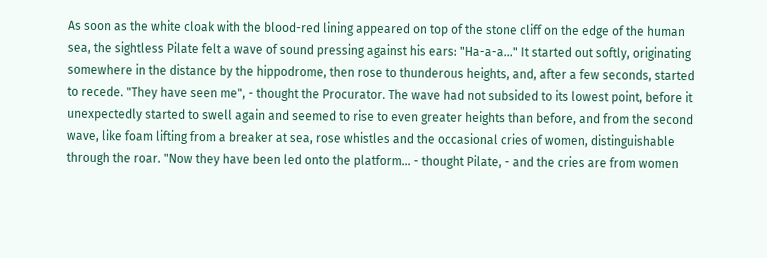As soon as the white cloak with the blood-red lining appeared on top of the stone cliff on the edge of the human sea, the sightless Pilate felt a wave of sound pressing against his ears: "Ha-a-a..." It started out softly, originating somewhere in the distance by the hippodrome, then rose to thunderous heights, and, after a few seconds, started to recede. "They have seen me", - thought the Procurator. The wave had not subsided to its lowest point, before it unexpectedly started to swell again and seemed to rise to even greater heights than before, and from the second wave, like foam lifting from a breaker at sea, rose whistles and the occasional cries of women, distinguishable through the roar. "Now they have been led onto the platform... - thought Pilate, - and the cries are from women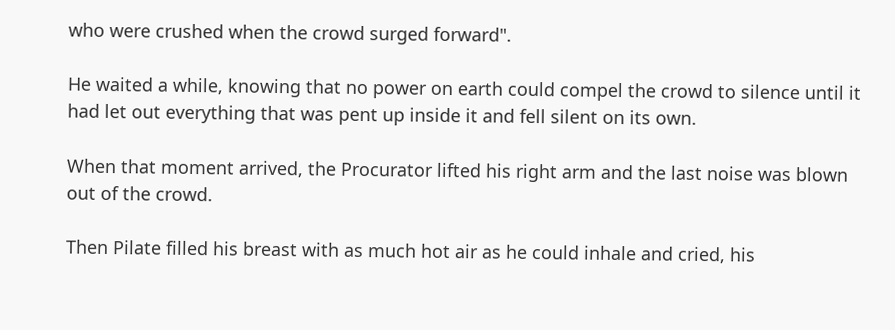who were crushed when the crowd surged forward".

He waited a while, knowing that no power on earth could compel the crowd to silence until it had let out everything that was pent up inside it and fell silent on its own.

When that moment arrived, the Procurator lifted his right arm and the last noise was blown out of the crowd.

Then Pilate filled his breast with as much hot air as he could inhale and cried, his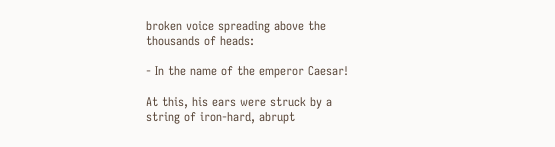broken voice spreading above the thousands of heads:

- In the name of the emperor Caesar!

At this, his ears were struck by a string of iron-hard, abrupt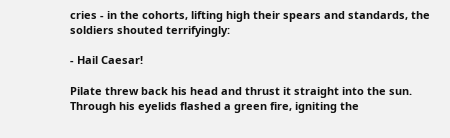cries - in the cohorts, lifting high their spears and standards, the soldiers shouted terrifyingly:

- Hail Caesar!

Pilate threw back his head and thrust it straight into the sun. Through his eyelids flashed a green fire, igniting the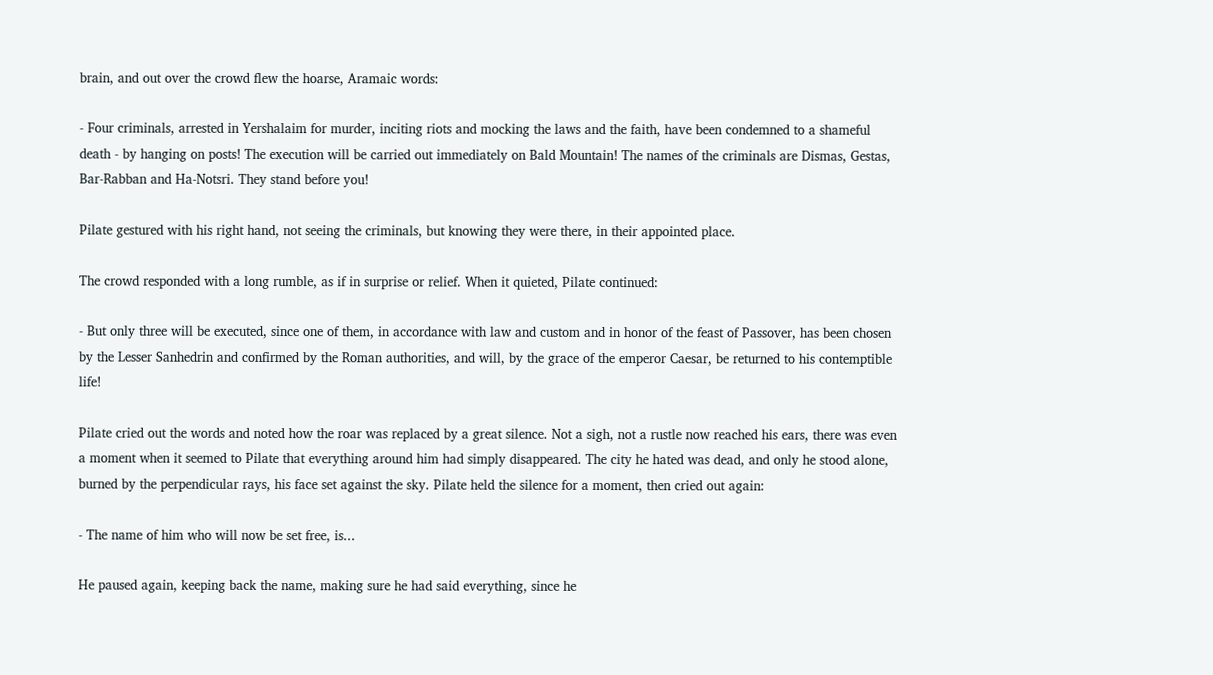brain, and out over the crowd flew the hoarse, Aramaic words:

- Four criminals, arrested in Yershalaim for murder, inciting riots and mocking the laws and the faith, have been condemned to a shameful death - by hanging on posts! The execution will be carried out immediately on Bald Mountain! The names of the criminals are Dismas, Gestas, Bar-Rabban and Ha-Notsri. They stand before you!

Pilate gestured with his right hand, not seeing the criminals, but knowing they were there, in their appointed place.

The crowd responded with a long rumble, as if in surprise or relief. When it quieted, Pilate continued:

- But only three will be executed, since one of them, in accordance with law and custom and in honor of the feast of Passover, has been chosen by the Lesser Sanhedrin and confirmed by the Roman authorities, and will, by the grace of the emperor Caesar, be returned to his contemptible life!

Pilate cried out the words and noted how the roar was replaced by a great silence. Not a sigh, not a rustle now reached his ears, there was even a moment when it seemed to Pilate that everything around him had simply disappeared. The city he hated was dead, and only he stood alone, burned by the perpendicular rays, his face set against the sky. Pilate held the silence for a moment, then cried out again:

- The name of him who will now be set free, is...

He paused again, keeping back the name, making sure he had said everything, since he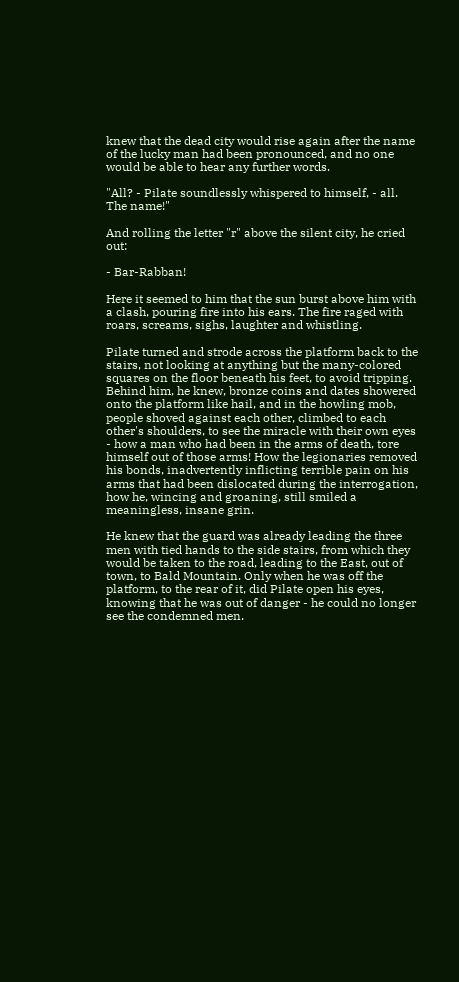knew that the dead city would rise again after the name of the lucky man had been pronounced, and no one would be able to hear any further words.

"All? - Pilate soundlessly whispered to himself, - all. The name!"

And rolling the letter "r" above the silent city, he cried out:

- Bar-Rabban!

Here it seemed to him that the sun burst above him with a clash, pouring fire into his ears. The fire raged with roars, screams, sighs, laughter and whistling.

Pilate turned and strode across the platform back to the stairs, not looking at anything but the many-colored squares on the floor beneath his feet, to avoid tripping. Behind him, he knew, bronze coins and dates showered onto the platform like hail, and in the howling mob, people shoved against each other, climbed to each other's shoulders, to see the miracle with their own eyes - how a man who had been in the arms of death, tore himself out of those arms! How the legionaries removed his bonds, inadvertently inflicting terrible pain on his arms that had been dislocated during the interrogation, how he, wincing and groaning, still smiled a meaningless, insane grin.

He knew that the guard was already leading the three men with tied hands to the side stairs, from which they would be taken to the road, leading to the East, out of town, to Bald Mountain. Only when he was off the platform, to the rear of it, did Pilate open his eyes, knowing that he was out of danger - he could no longer see the condemned men.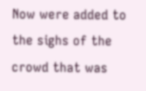Now were added to the sighs of the crowd that was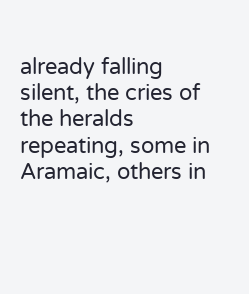already falling silent, the cries of the heralds repeating, some in Aramaic, others in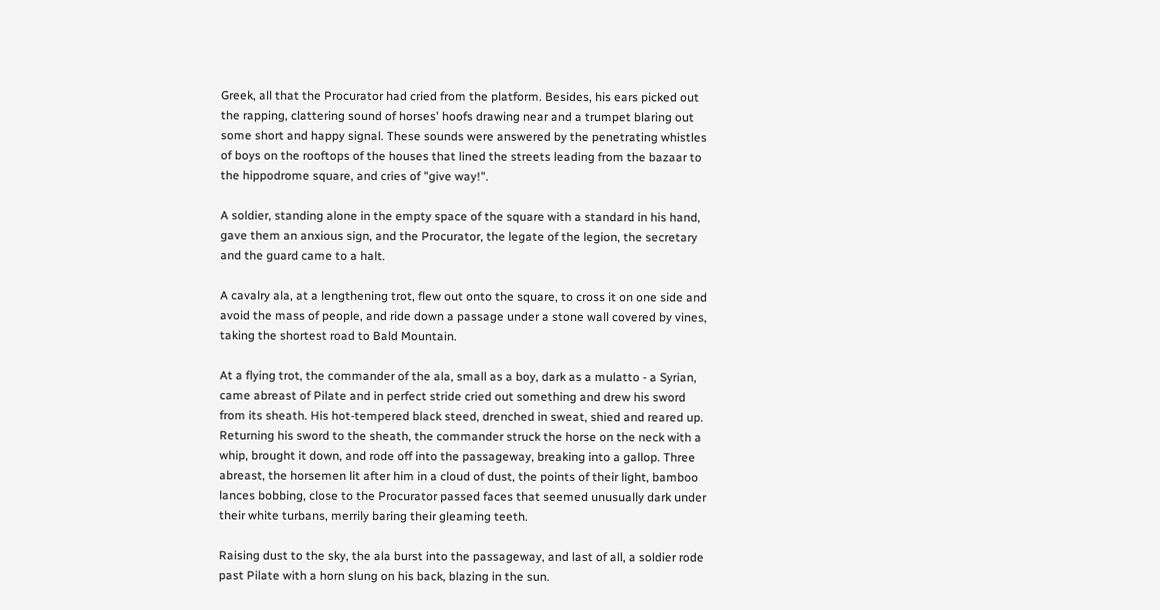Greek, all that the Procurator had cried from the platform. Besides, his ears picked out the rapping, clattering sound of horses' hoofs drawing near and a trumpet blaring out some short and happy signal. These sounds were answered by the penetrating whistles of boys on the rooftops of the houses that lined the streets leading from the bazaar to the hippodrome square, and cries of "give way!".

A soldier, standing alone in the empty space of the square with a standard in his hand, gave them an anxious sign, and the Procurator, the legate of the legion, the secretary and the guard came to a halt.

A cavalry ala, at a lengthening trot, flew out onto the square, to cross it on one side and avoid the mass of people, and ride down a passage under a stone wall covered by vines, taking the shortest road to Bald Mountain.

At a flying trot, the commander of the ala, small as a boy, dark as a mulatto - a Syrian, came abreast of Pilate and in perfect stride cried out something and drew his sword from its sheath. His hot-tempered black steed, drenched in sweat, shied and reared up. Returning his sword to the sheath, the commander struck the horse on the neck with a whip, brought it down, and rode off into the passageway, breaking into a gallop. Three abreast, the horsemen lit after him in a cloud of dust, the points of their light, bamboo lances bobbing, close to the Procurator passed faces that seemed unusually dark under their white turbans, merrily baring their gleaming teeth.

Raising dust to the sky, the ala burst into the passageway, and last of all, a soldier rode past Pilate with a horn slung on his back, blazing in the sun.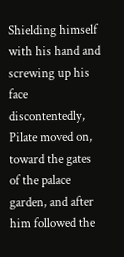Shielding himself with his hand and screwing up his face discontentedly, Pilate moved on, toward the gates of the palace garden, and after him followed the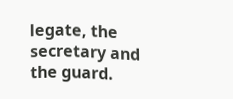legate, the secretary and the guard.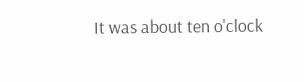It was about ten o'clock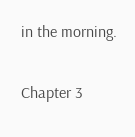in the morning.

Chapter 3